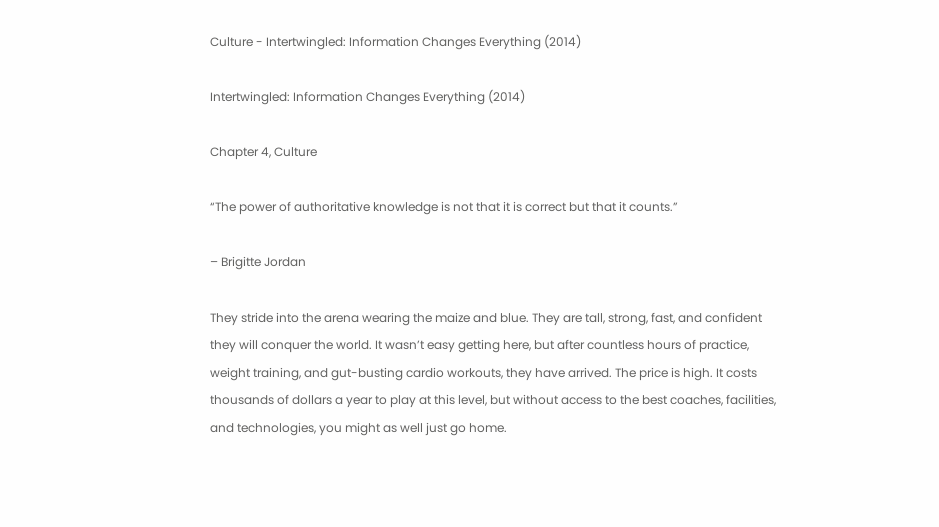Culture - Intertwingled: Information Changes Everything (2014)

Intertwingled: Information Changes Everything (2014)

Chapter 4, Culture

“The power of authoritative knowledge is not that it is correct but that it counts.”

– Brigitte Jordan

They stride into the arena wearing the maize and blue. They are tall, strong, fast, and confident they will conquer the world. It wasn’t easy getting here, but after countless hours of practice, weight training, and gut-busting cardio workouts, they have arrived. The price is high. It costs thousands of dollars a year to play at this level, but without access to the best coaches, facilities, and technologies, you might as well just go home.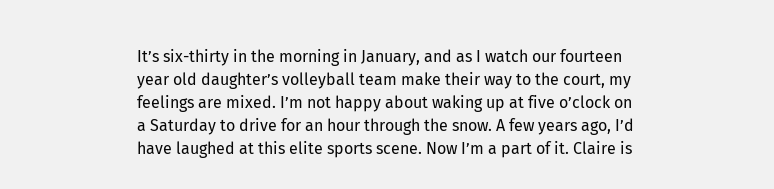It’s six-thirty in the morning in January, and as I watch our fourteen year old daughter’s volleyball team make their way to the court, my feelings are mixed. I’m not happy about waking up at five o’clock on a Saturday to drive for an hour through the snow. A few years ago, I’d have laughed at this elite sports scene. Now I’m a part of it. Claire is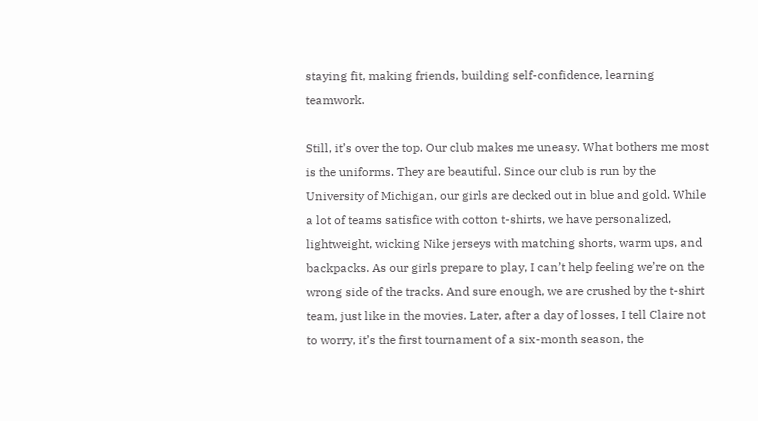staying fit, making friends, building self-confidence, learning teamwork.

Still, it’s over the top. Our club makes me uneasy. What bothers me most is the uniforms. They are beautiful. Since our club is run by the University of Michigan, our girls are decked out in blue and gold. While a lot of teams satisfice with cotton t-shirts, we have personalized, lightweight, wicking Nike jerseys with matching shorts, warm ups, and backpacks. As our girls prepare to play, I can’t help feeling we’re on the wrong side of the tracks. And sure enough, we are crushed by the t-shirt team, just like in the movies. Later, after a day of losses, I tell Claire not to worry, it’s the first tournament of a six-month season, the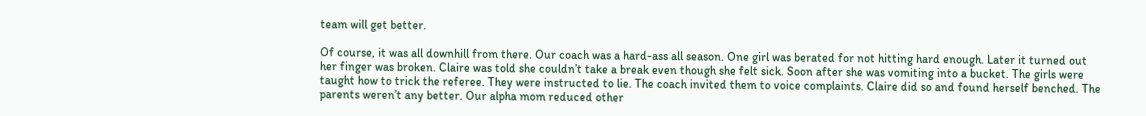team will get better.

Of course, it was all downhill from there. Our coach was a hard-ass all season. One girl was berated for not hitting hard enough. Later it turned out her finger was broken. Claire was told she couldn’t take a break even though she felt sick. Soon after she was vomiting into a bucket. The girls were taught how to trick the referee. They were instructed to lie. The coach invited them to voice complaints. Claire did so and found herself benched. The parents weren’t any better. Our alpha mom reduced other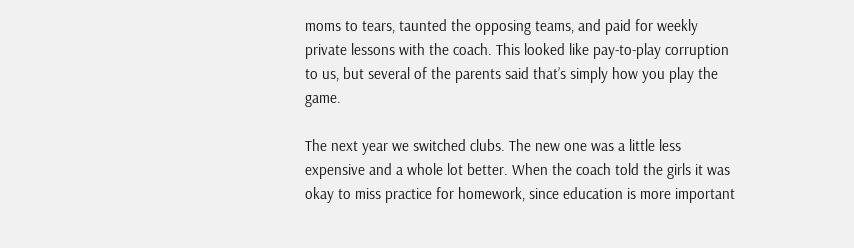moms to tears, taunted the opposing teams, and paid for weekly private lessons with the coach. This looked like pay-to-play corruption to us, but several of the parents said that’s simply how you play the game.

The next year we switched clubs. The new one was a little less expensive and a whole lot better. When the coach told the girls it was okay to miss practice for homework, since education is more important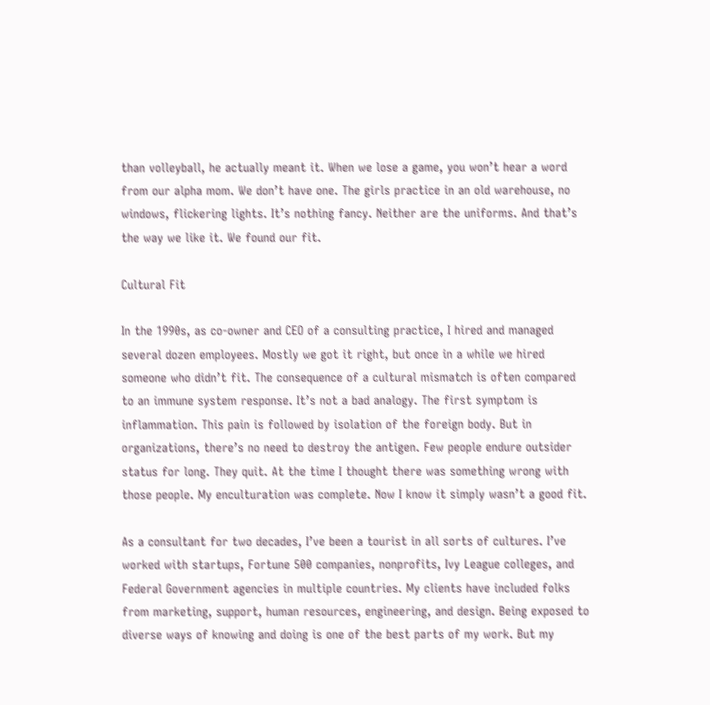than volleyball, he actually meant it. When we lose a game, you won’t hear a word from our alpha mom. We don’t have one. The girls practice in an old warehouse, no windows, flickering lights. It’s nothing fancy. Neither are the uniforms. And that’s the way we like it. We found our fit.

Cultural Fit

In the 1990s, as co-owner and CEO of a consulting practice, I hired and managed several dozen employees. Mostly we got it right, but once in a while we hired someone who didn’t fit. The consequence of a cultural mismatch is often compared to an immune system response. It’s not a bad analogy. The first symptom is inflammation. This pain is followed by isolation of the foreign body. But in organizations, there’s no need to destroy the antigen. Few people endure outsider status for long. They quit. At the time I thought there was something wrong with those people. My enculturation was complete. Now I know it simply wasn’t a good fit.

As a consultant for two decades, I’ve been a tourist in all sorts of cultures. I’ve worked with startups, Fortune 500 companies, nonprofits, Ivy League colleges, and Federal Government agencies in multiple countries. My clients have included folks from marketing, support, human resources, engineering, and design. Being exposed to diverse ways of knowing and doing is one of the best parts of my work. But my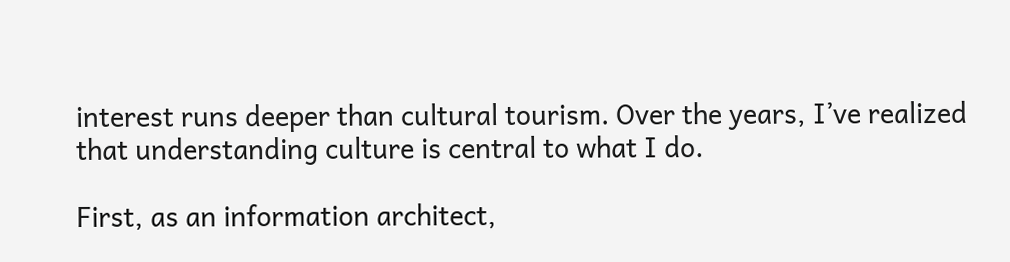interest runs deeper than cultural tourism. Over the years, I’ve realized that understanding culture is central to what I do.

First, as an information architect,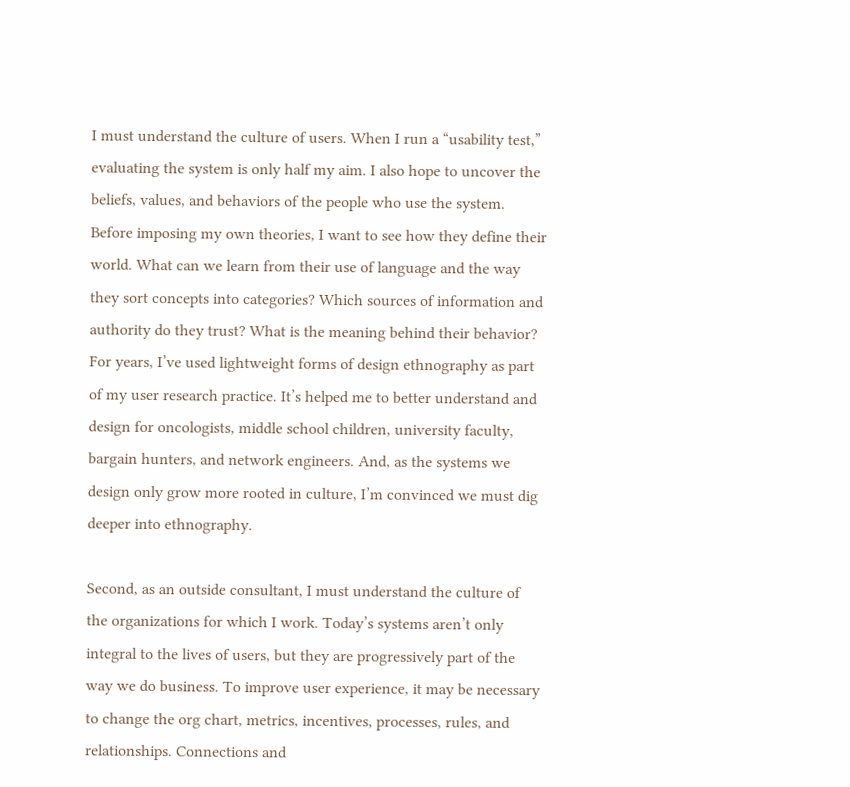I must understand the culture of users. When I run a “usability test,” evaluating the system is only half my aim. I also hope to uncover the beliefs, values, and behaviors of the people who use the system. Before imposing my own theories, I want to see how they define their world. What can we learn from their use of language and the way they sort concepts into categories? Which sources of information and authority do they trust? What is the meaning behind their behavior? For years, I’ve used lightweight forms of design ethnography as part of my user research practice. It’s helped me to better understand and design for oncologists, middle school children, university faculty, bargain hunters, and network engineers. And, as the systems we design only grow more rooted in culture, I’m convinced we must dig deeper into ethnography.

Second, as an outside consultant, I must understand the culture of the organizations for which I work. Today’s systems aren’t only integral to the lives of users, but they are progressively part of the way we do business. To improve user experience, it may be necessary to change the org chart, metrics, incentives, processes, rules, and relationships. Connections and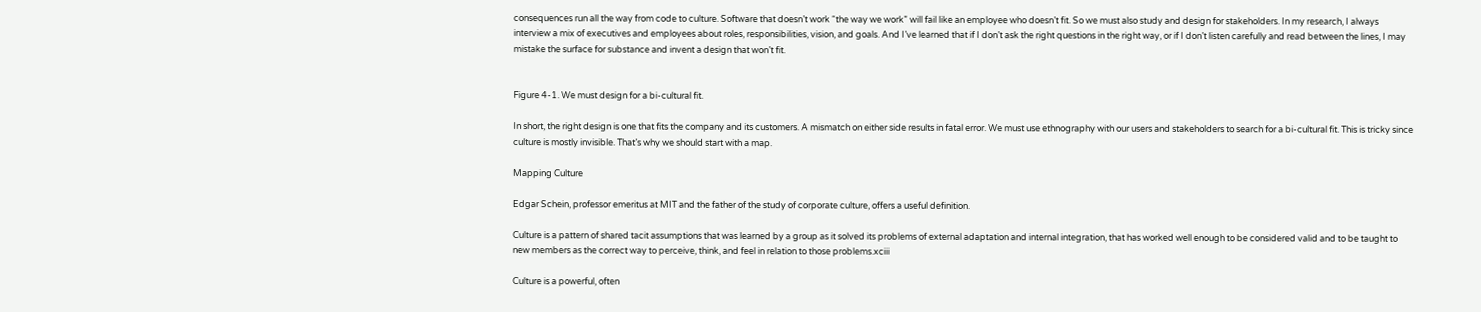consequences run all the way from code to culture. Software that doesn’t work “the way we work” will fail like an employee who doesn’t fit. So we must also study and design for stakeholders. In my research, I always interview a mix of executives and employees about roles, responsibilities, vision, and goals. And I’ve learned that if I don’t ask the right questions in the right way, or if I don’t listen carefully and read between the lines, I may mistake the surface for substance and invent a design that won’t fit.


Figure 4-1. We must design for a bi-cultural fit.

In short, the right design is one that fits the company and its customers. A mismatch on either side results in fatal error. We must use ethnography with our users and stakeholders to search for a bi-cultural fit. This is tricky since culture is mostly invisible. That’s why we should start with a map.

Mapping Culture

Edgar Schein, professor emeritus at MIT and the father of the study of corporate culture, offers a useful definition.

Culture is a pattern of shared tacit assumptions that was learned by a group as it solved its problems of external adaptation and internal integration, that has worked well enough to be considered valid and to be taught to new members as the correct way to perceive, think, and feel in relation to those problems.xciii

Culture is a powerful, often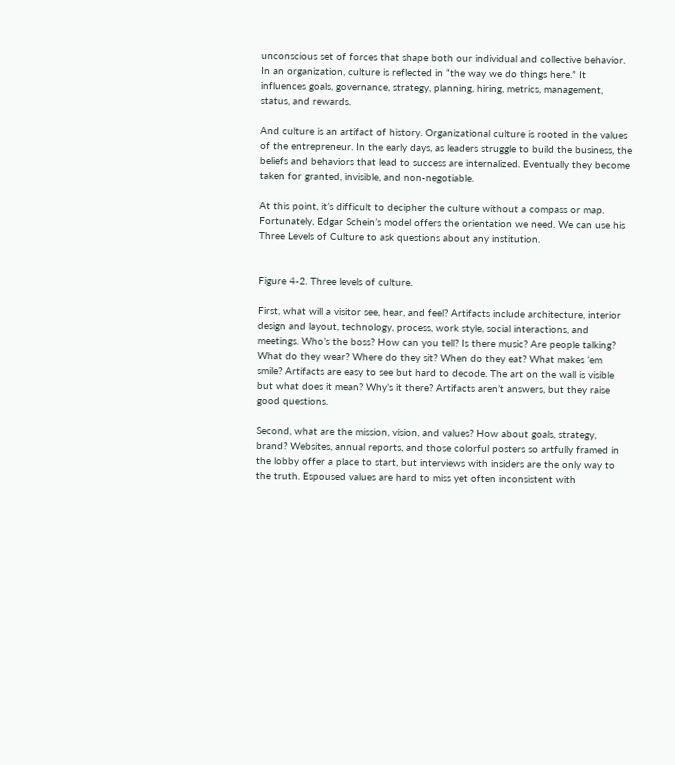unconscious set of forces that shape both our individual and collective behavior. In an organization, culture is reflected in “the way we do things here.” It influences goals, governance, strategy, planning, hiring, metrics, management, status, and rewards.

And culture is an artifact of history. Organizational culture is rooted in the values of the entrepreneur. In the early days, as leaders struggle to build the business, the beliefs and behaviors that lead to success are internalized. Eventually they become taken for granted, invisible, and non-negotiable.

At this point, it’s difficult to decipher the culture without a compass or map. Fortunately, Edgar Schein’s model offers the orientation we need. We can use his Three Levels of Culture to ask questions about any institution.


Figure 4-2. Three levels of culture.

First, what will a visitor see, hear, and feel? Artifacts include architecture, interior design and layout, technology, process, work style, social interactions, and meetings. Who’s the boss? How can you tell? Is there music? Are people talking? What do they wear? Where do they sit? When do they eat? What makes ‘em smile? Artifacts are easy to see but hard to decode. The art on the wall is visible but what does it mean? Why’s it there? Artifacts aren’t answers, but they raise good questions.

Second, what are the mission, vision, and values? How about goals, strategy, brand? Websites, annual reports, and those colorful posters so artfully framed in the lobby offer a place to start, but interviews with insiders are the only way to the truth. Espoused values are hard to miss yet often inconsistent with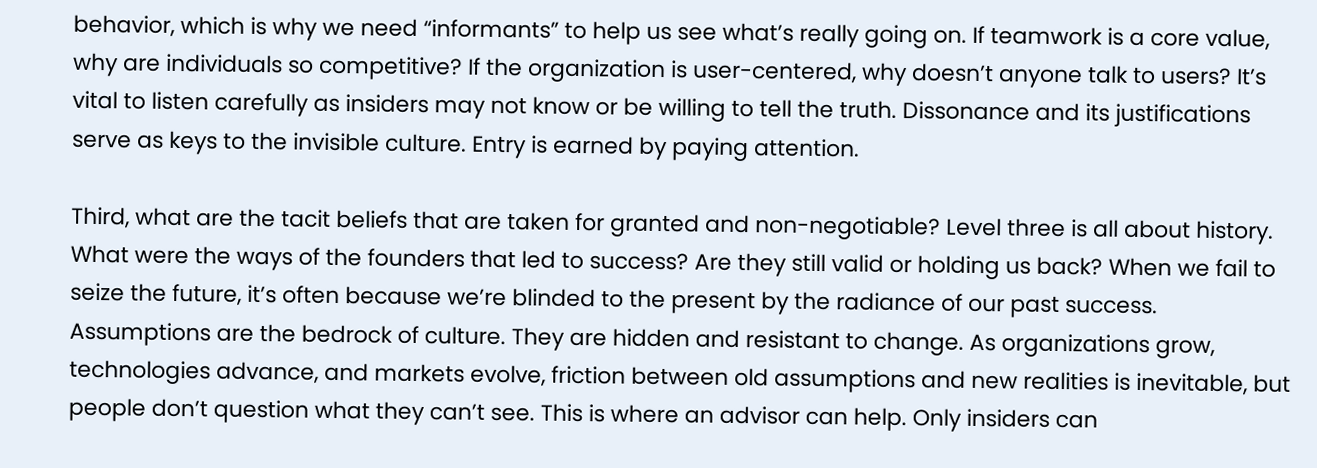behavior, which is why we need “informants” to help us see what’s really going on. If teamwork is a core value, why are individuals so competitive? If the organization is user-centered, why doesn’t anyone talk to users? It’s vital to listen carefully as insiders may not know or be willing to tell the truth. Dissonance and its justifications serve as keys to the invisible culture. Entry is earned by paying attention.

Third, what are the tacit beliefs that are taken for granted and non-negotiable? Level three is all about history. What were the ways of the founders that led to success? Are they still valid or holding us back? When we fail to seize the future, it’s often because we’re blinded to the present by the radiance of our past success. Assumptions are the bedrock of culture. They are hidden and resistant to change. As organizations grow, technologies advance, and markets evolve, friction between old assumptions and new realities is inevitable, but people don’t question what they can’t see. This is where an advisor can help. Only insiders can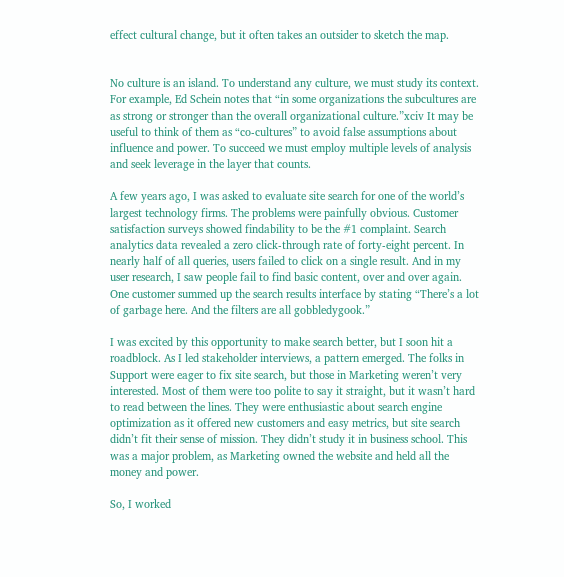effect cultural change, but it often takes an outsider to sketch the map.


No culture is an island. To understand any culture, we must study its context. For example, Ed Schein notes that “in some organizations the subcultures are as strong or stronger than the overall organizational culture.”xciv It may be useful to think of them as “co-cultures” to avoid false assumptions about influence and power. To succeed we must employ multiple levels of analysis and seek leverage in the layer that counts.

A few years ago, I was asked to evaluate site search for one of the world’s largest technology firms. The problems were painfully obvious. Customer satisfaction surveys showed findability to be the #1 complaint. Search analytics data revealed a zero click-through rate of forty-eight percent. In nearly half of all queries, users failed to click on a single result. And in my user research, I saw people fail to find basic content, over and over again. One customer summed up the search results interface by stating “There’s a lot of garbage here. And the filters are all gobbledygook.”

I was excited by this opportunity to make search better, but I soon hit a roadblock. As I led stakeholder interviews, a pattern emerged. The folks in Support were eager to fix site search, but those in Marketing weren’t very interested. Most of them were too polite to say it straight, but it wasn’t hard to read between the lines. They were enthusiastic about search engine optimization as it offered new customers and easy metrics, but site search didn’t fit their sense of mission. They didn’t study it in business school. This was a major problem, as Marketing owned the website and held all the money and power.

So, I worked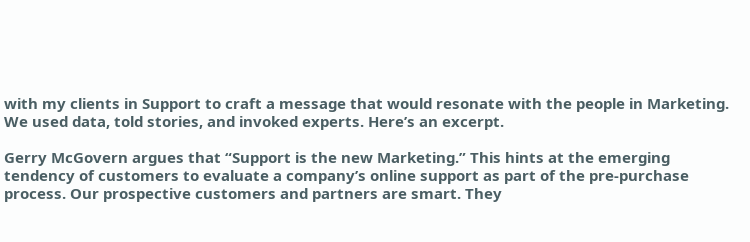with my clients in Support to craft a message that would resonate with the people in Marketing. We used data, told stories, and invoked experts. Here’s an excerpt.

Gerry McGovern argues that “Support is the new Marketing.” This hints at the emerging tendency of customers to evaluate a company’s online support as part of the pre-purchase process. Our prospective customers and partners are smart. They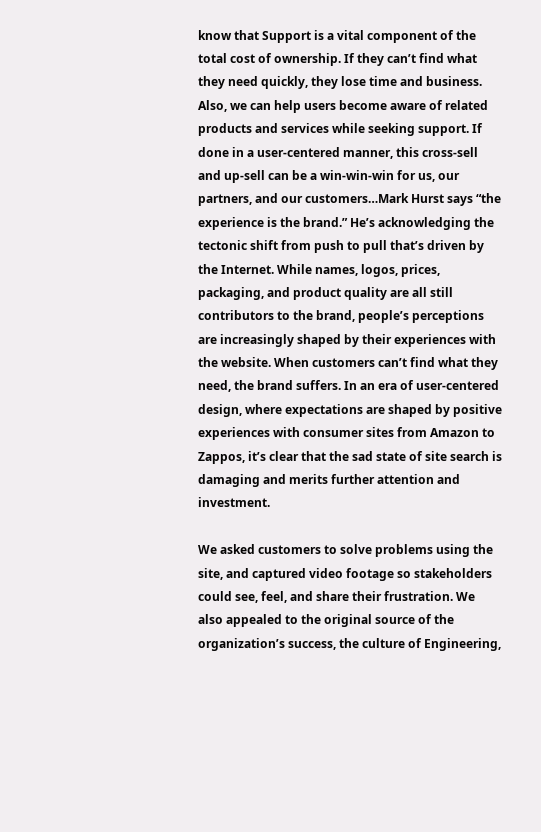know that Support is a vital component of the total cost of ownership. If they can’t find what they need quickly, they lose time and business. Also, we can help users become aware of related products and services while seeking support. If done in a user-centered manner, this cross-sell and up-sell can be a win-win-win for us, our partners, and our customers…Mark Hurst says “the experience is the brand.” He’s acknowledging the tectonic shift from push to pull that’s driven by the Internet. While names, logos, prices, packaging, and product quality are all still contributors to the brand, people’s perceptions are increasingly shaped by their experiences with the website. When customers can’t find what they need, the brand suffers. In an era of user-centered design, where expectations are shaped by positive experiences with consumer sites from Amazon to Zappos, it’s clear that the sad state of site search is damaging and merits further attention and investment.

We asked customers to solve problems using the site, and captured video footage so stakeholders could see, feel, and share their frustration. We also appealed to the original source of the organization’s success, the culture of Engineering,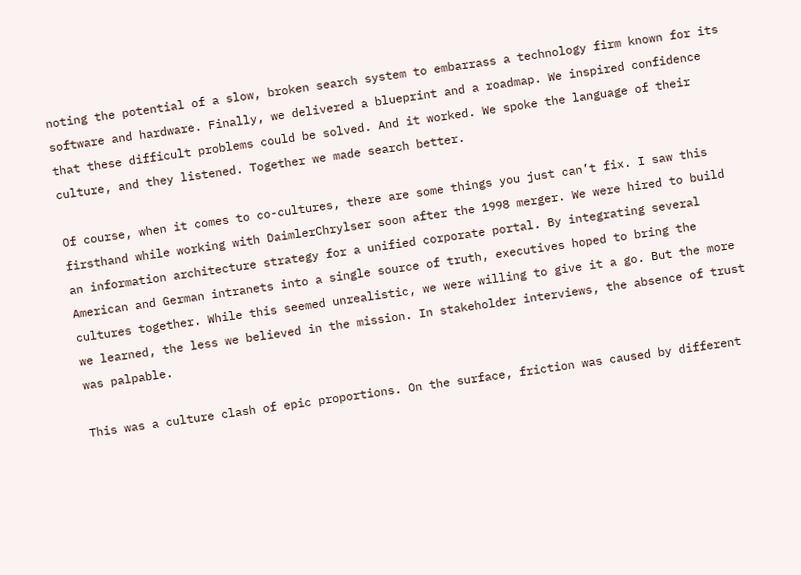noting the potential of a slow, broken search system to embarrass a technology firm known for its software and hardware. Finally, we delivered a blueprint and a roadmap. We inspired confidence that these difficult problems could be solved. And it worked. We spoke the language of their culture, and they listened. Together we made search better.

Of course, when it comes to co-cultures, there are some things you just can’t fix. I saw this firsthand while working with DaimlerChrylser soon after the 1998 merger. We were hired to build an information architecture strategy for a unified corporate portal. By integrating several American and German intranets into a single source of truth, executives hoped to bring the cultures together. While this seemed unrealistic, we were willing to give it a go. But the more we learned, the less we believed in the mission. In stakeholder interviews, the absence of trust was palpable.

This was a culture clash of epic proportions. On the surface, friction was caused by different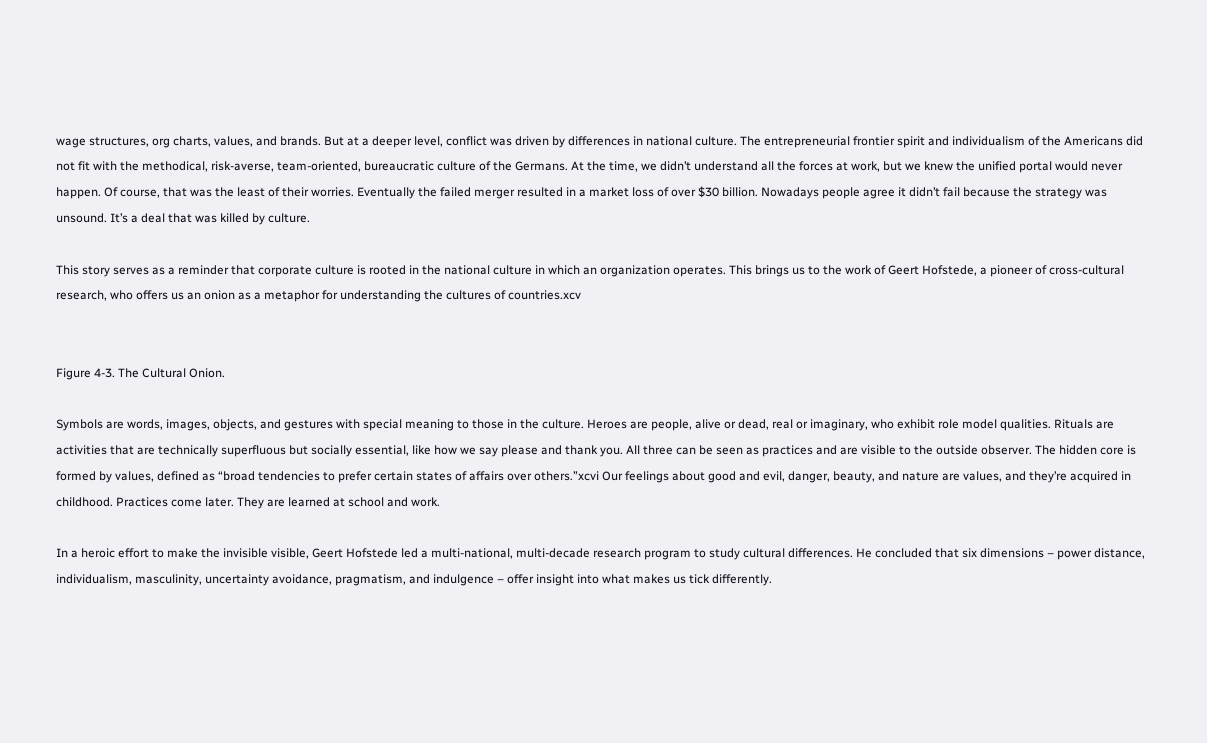wage structures, org charts, values, and brands. But at a deeper level, conflict was driven by differences in national culture. The entrepreneurial frontier spirit and individualism of the Americans did not fit with the methodical, risk-averse, team-oriented, bureaucratic culture of the Germans. At the time, we didn’t understand all the forces at work, but we knew the unified portal would never happen. Of course, that was the least of their worries. Eventually the failed merger resulted in a market loss of over $30 billion. Nowadays people agree it didn’t fail because the strategy was unsound. It’s a deal that was killed by culture.

This story serves as a reminder that corporate culture is rooted in the national culture in which an organization operates. This brings us to the work of Geert Hofstede, a pioneer of cross-cultural research, who offers us an onion as a metaphor for understanding the cultures of countries.xcv


Figure 4-3. The Cultural Onion.

Symbols are words, images, objects, and gestures with special meaning to those in the culture. Heroes are people, alive or dead, real or imaginary, who exhibit role model qualities. Rituals are activities that are technically superfluous but socially essential, like how we say please and thank you. All three can be seen as practices and are visible to the outside observer. The hidden core is formed by values, defined as “broad tendencies to prefer certain states of affairs over others.”xcvi Our feelings about good and evil, danger, beauty, and nature are values, and they’re acquired in childhood. Practices come later. They are learned at school and work.

In a heroic effort to make the invisible visible, Geert Hofstede led a multi-national, multi-decade research program to study cultural differences. He concluded that six dimensions – power distance, individualism, masculinity, uncertainty avoidance, pragmatism, and indulgence – offer insight into what makes us tick differently.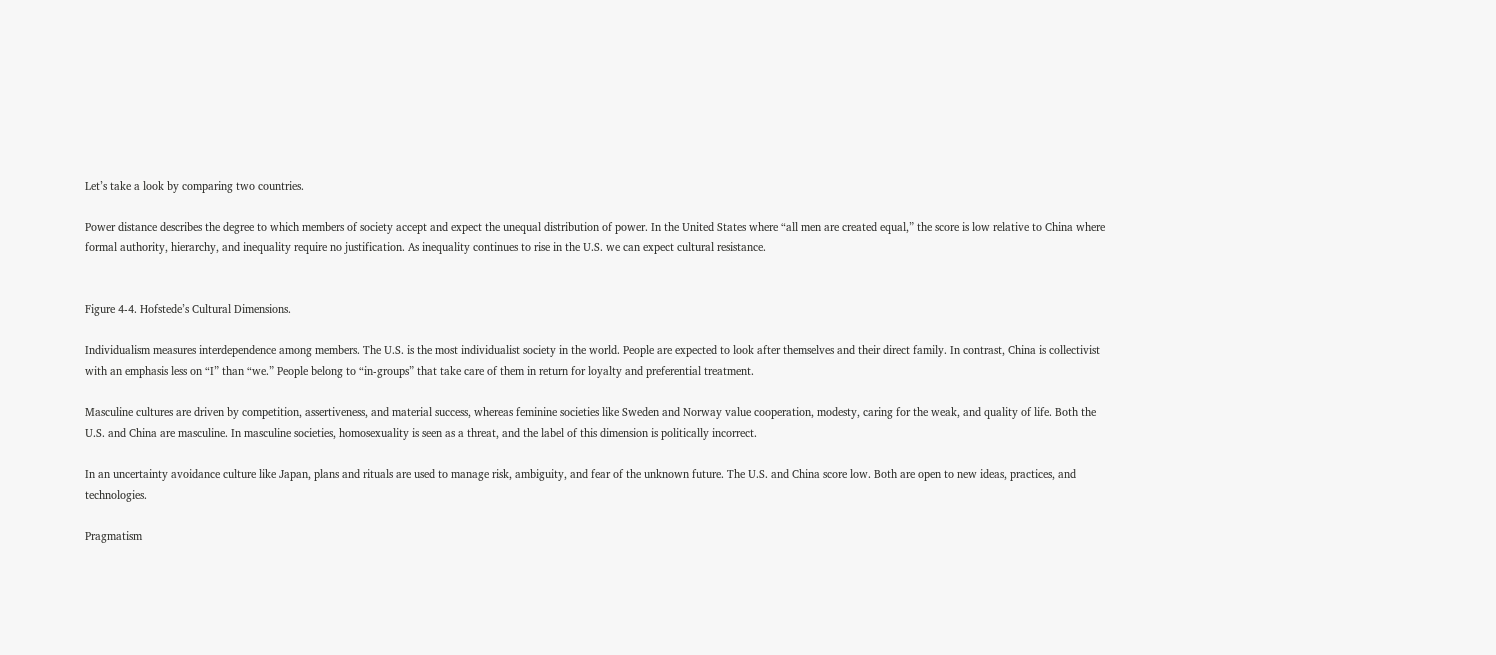Let’s take a look by comparing two countries.

Power distance describes the degree to which members of society accept and expect the unequal distribution of power. In the United States where “all men are created equal,” the score is low relative to China where formal authority, hierarchy, and inequality require no justification. As inequality continues to rise in the U.S. we can expect cultural resistance.


Figure 4-4. Hofstede’s Cultural Dimensions.

Individualism measures interdependence among members. The U.S. is the most individualist society in the world. People are expected to look after themselves and their direct family. In contrast, China is collectivist with an emphasis less on “I” than “we.” People belong to “in-groups” that take care of them in return for loyalty and preferential treatment.

Masculine cultures are driven by competition, assertiveness, and material success, whereas feminine societies like Sweden and Norway value cooperation, modesty, caring for the weak, and quality of life. Both the U.S. and China are masculine. In masculine societies, homosexuality is seen as a threat, and the label of this dimension is politically incorrect.

In an uncertainty avoidance culture like Japan, plans and rituals are used to manage risk, ambiguity, and fear of the unknown future. The U.S. and China score low. Both are open to new ideas, practices, and technologies.

Pragmatism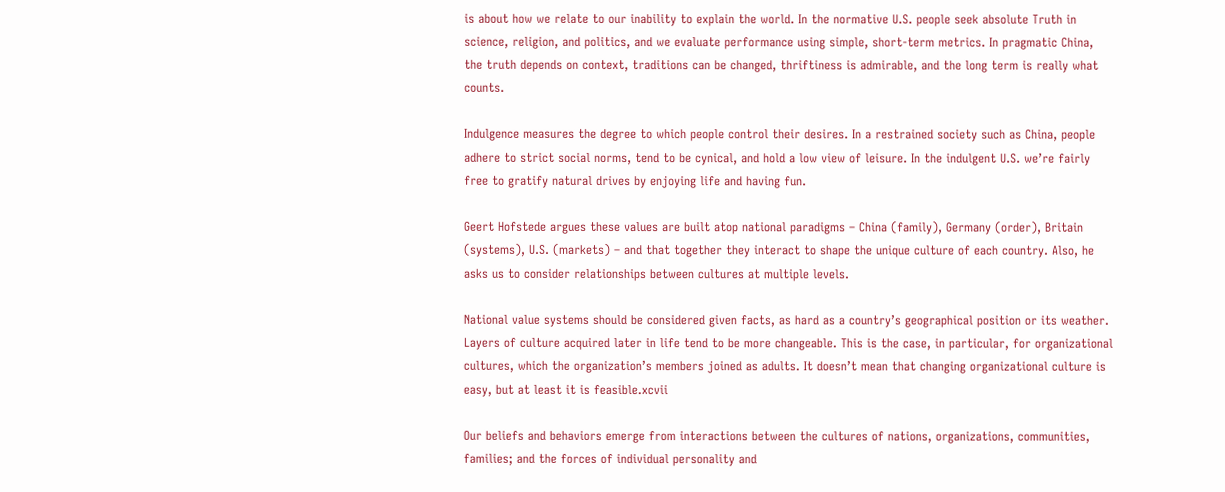is about how we relate to our inability to explain the world. In the normative U.S. people seek absolute Truth in science, religion, and politics, and we evaluate performance using simple, short-term metrics. In pragmatic China, the truth depends on context, traditions can be changed, thriftiness is admirable, and the long term is really what counts.

Indulgence measures the degree to which people control their desires. In a restrained society such as China, people adhere to strict social norms, tend to be cynical, and hold a low view of leisure. In the indulgent U.S. we’re fairly free to gratify natural drives by enjoying life and having fun.

Geert Hofstede argues these values are built atop national paradigms – China (family), Germany (order), Britain (systems), U.S. (markets) – and that together they interact to shape the unique culture of each country. Also, he asks us to consider relationships between cultures at multiple levels.

National value systems should be considered given facts, as hard as a country’s geographical position or its weather. Layers of culture acquired later in life tend to be more changeable. This is the case, in particular, for organizational cultures, which the organization’s members joined as adults. It doesn’t mean that changing organizational culture is easy, but at least it is feasible.xcvii

Our beliefs and behaviors emerge from interactions between the cultures of nations, organizations, communities, families; and the forces of individual personality and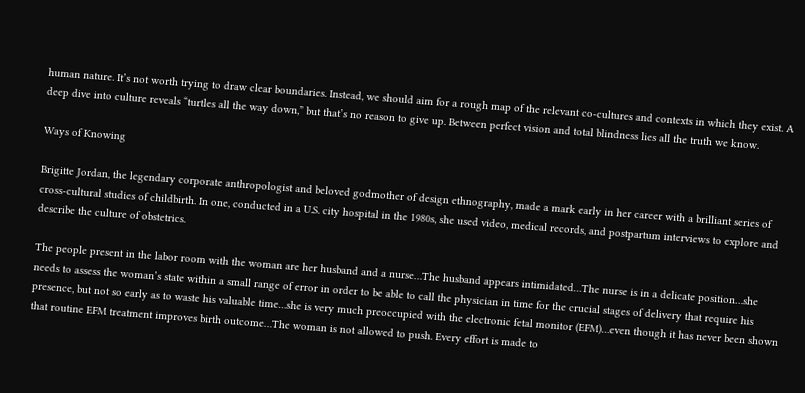human nature. It’s not worth trying to draw clear boundaries. Instead, we should aim for a rough map of the relevant co-cultures and contexts in which they exist. A deep dive into culture reveals “turtles all the way down,” but that’s no reason to give up. Between perfect vision and total blindness lies all the truth we know.

Ways of Knowing

Brigitte Jordan, the legendary corporate anthropologist and beloved godmother of design ethnography, made a mark early in her career with a brilliant series of cross-cultural studies of childbirth. In one, conducted in a U.S. city hospital in the 1980s, she used video, medical records, and postpartum interviews to explore and describe the culture of obstetrics.

The people present in the labor room with the woman are her husband and a nurse…The husband appears intimidated…The nurse is in a delicate position…she needs to assess the woman’s state within a small range of error in order to be able to call the physician in time for the crucial stages of delivery that require his presence, but not so early as to waste his valuable time…she is very much preoccupied with the electronic fetal monitor (EFM)…even though it has never been shown that routine EFM treatment improves birth outcome…The woman is not allowed to push. Every effort is made to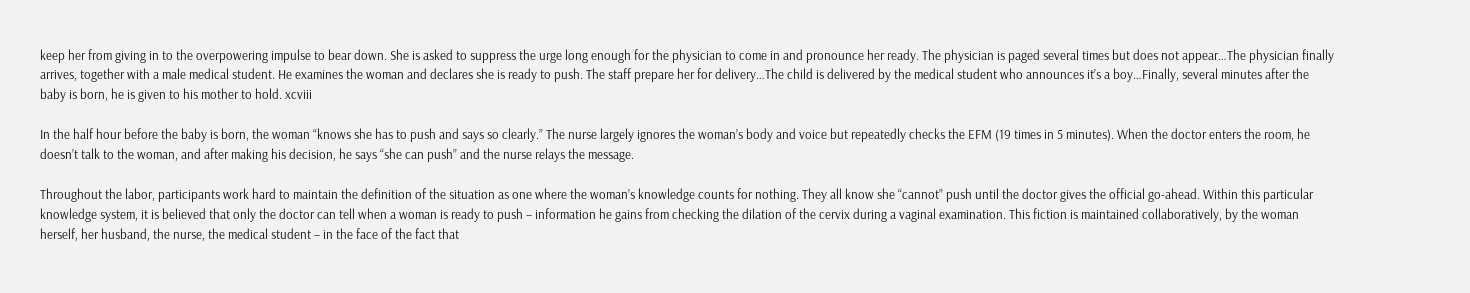keep her from giving in to the overpowering impulse to bear down. She is asked to suppress the urge long enough for the physician to come in and pronounce her ready. The physician is paged several times but does not appear…The physician finally arrives, together with a male medical student. He examines the woman and declares she is ready to push. The staff prepare her for delivery…The child is delivered by the medical student who announces it’s a boy…Finally, several minutes after the baby is born, he is given to his mother to hold. xcviii

In the half hour before the baby is born, the woman “knows she has to push and says so clearly.” The nurse largely ignores the woman’s body and voice but repeatedly checks the EFM (19 times in 5 minutes). When the doctor enters the room, he doesn’t talk to the woman, and after making his decision, he says “she can push” and the nurse relays the message.

Throughout the labor, participants work hard to maintain the definition of the situation as one where the woman’s knowledge counts for nothing. They all know she “cannot” push until the doctor gives the official go-ahead. Within this particular knowledge system, it is believed that only the doctor can tell when a woman is ready to push – information he gains from checking the dilation of the cervix during a vaginal examination. This fiction is maintained collaboratively, by the woman herself, her husband, the nurse, the medical student – in the face of the fact that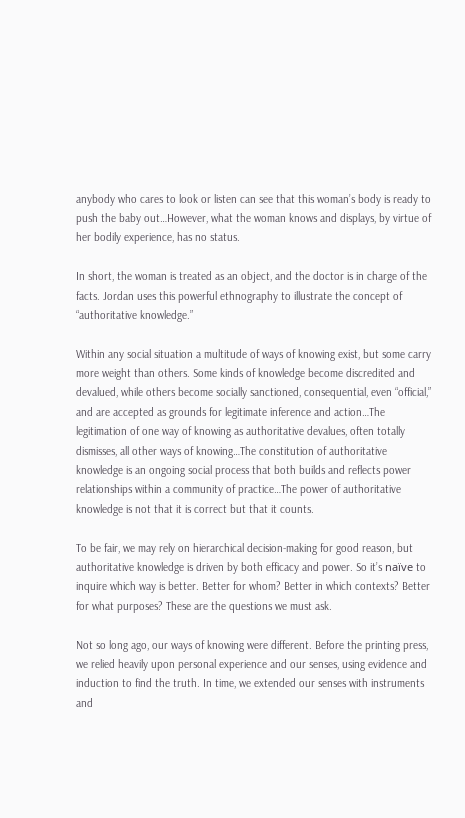anybody who cares to look or listen can see that this woman’s body is ready to push the baby out…However, what the woman knows and displays, by virtue of her bodily experience, has no status.

In short, the woman is treated as an object, and the doctor is in charge of the facts. Jordan uses this powerful ethnography to illustrate the concept of “authoritative knowledge.”

Within any social situation a multitude of ways of knowing exist, but some carry more weight than others. Some kinds of knowledge become discredited and devalued, while others become socially sanctioned, consequential, even “official,” and are accepted as grounds for legitimate inference and action…The legitimation of one way of knowing as authoritative devalues, often totally dismisses, all other ways of knowing…The constitution of authoritative knowledge is an ongoing social process that both builds and reflects power relationships within a community of practice…The power of authoritative knowledge is not that it is correct but that it counts.

To be fair, we may rely on hierarchical decision-making for good reason, but authoritative knowledge is driven by both efficacy and power. So it’s naïve to inquire which way is better. Better for whom? Better in which contexts? Better for what purposes? These are the questions we must ask.

Not so long ago, our ways of knowing were different. Before the printing press, we relied heavily upon personal experience and our senses, using evidence and induction to find the truth. In time, we extended our senses with instruments and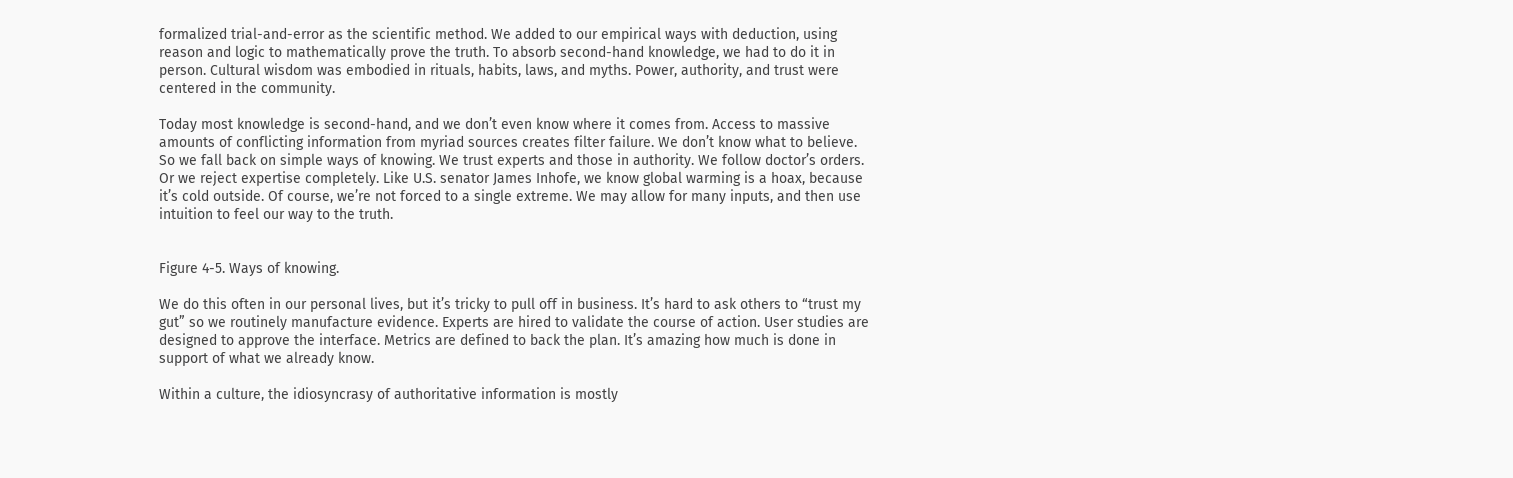formalized trial-and-error as the scientific method. We added to our empirical ways with deduction, using reason and logic to mathematically prove the truth. To absorb second-hand knowledge, we had to do it in person. Cultural wisdom was embodied in rituals, habits, laws, and myths. Power, authority, and trust were centered in the community.

Today most knowledge is second-hand, and we don’t even know where it comes from. Access to massive amounts of conflicting information from myriad sources creates filter failure. We don’t know what to believe. So we fall back on simple ways of knowing. We trust experts and those in authority. We follow doctor’s orders. Or we reject expertise completely. Like U.S. senator James Inhofe, we know global warming is a hoax, because it’s cold outside. Of course, we’re not forced to a single extreme. We may allow for many inputs, and then use intuition to feel our way to the truth.


Figure 4-5. Ways of knowing.

We do this often in our personal lives, but it’s tricky to pull off in business. It’s hard to ask others to “trust my gut” so we routinely manufacture evidence. Experts are hired to validate the course of action. User studies are designed to approve the interface. Metrics are defined to back the plan. It’s amazing how much is done in support of what we already know.

Within a culture, the idiosyncrasy of authoritative information is mostly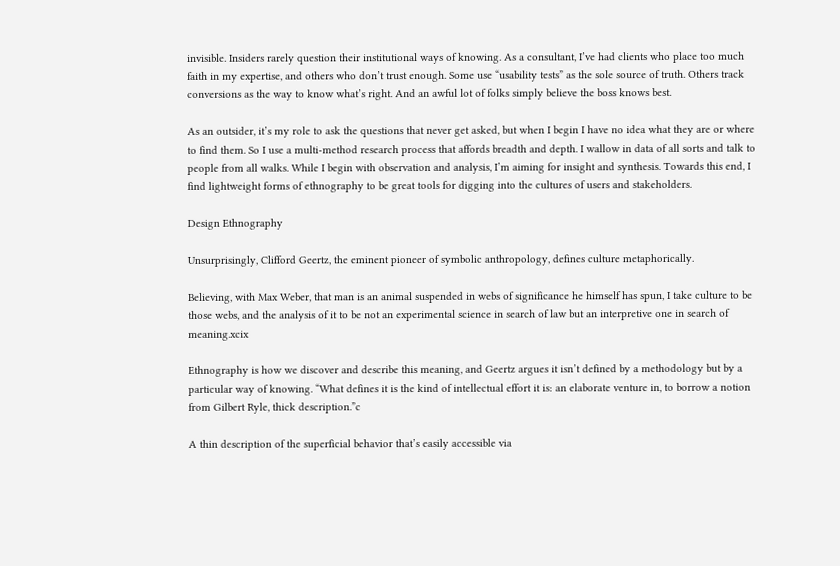invisible. Insiders rarely question their institutional ways of knowing. As a consultant, I’ve had clients who place too much faith in my expertise, and others who don’t trust enough. Some use “usability tests” as the sole source of truth. Others track conversions as the way to know what’s right. And an awful lot of folks simply believe the boss knows best.

As an outsider, it’s my role to ask the questions that never get asked, but when I begin I have no idea what they are or where to find them. So I use a multi-method research process that affords breadth and depth. I wallow in data of all sorts and talk to people from all walks. While I begin with observation and analysis, I’m aiming for insight and synthesis. Towards this end, I find lightweight forms of ethnography to be great tools for digging into the cultures of users and stakeholders.

Design Ethnography

Unsurprisingly, Clifford Geertz, the eminent pioneer of symbolic anthropology, defines culture metaphorically.

Believing, with Max Weber, that man is an animal suspended in webs of significance he himself has spun, I take culture to be those webs, and the analysis of it to be not an experimental science in search of law but an interpretive one in search of meaning.xcix

Ethnography is how we discover and describe this meaning, and Geertz argues it isn’t defined by a methodology but by a particular way of knowing. “What defines it is the kind of intellectual effort it is: an elaborate venture in, to borrow a notion from Gilbert Ryle, thick description.”c

A thin description of the superficial behavior that’s easily accessible via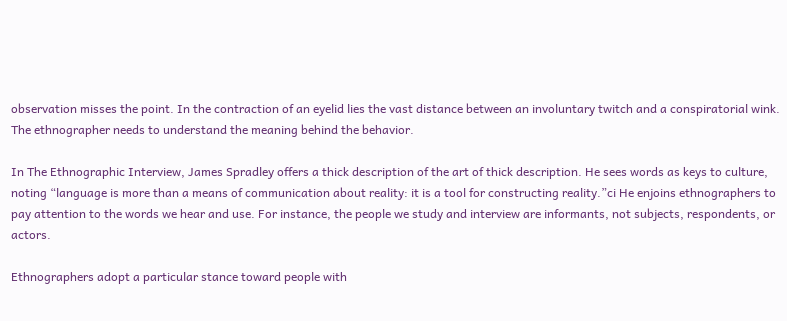observation misses the point. In the contraction of an eyelid lies the vast distance between an involuntary twitch and a conspiratorial wink. The ethnographer needs to understand the meaning behind the behavior.

In The Ethnographic Interview, James Spradley offers a thick description of the art of thick description. He sees words as keys to culture, noting “language is more than a means of communication about reality: it is a tool for constructing reality.”ci He enjoins ethnographers to pay attention to the words we hear and use. For instance, the people we study and interview are informants, not subjects, respondents, or actors.

Ethnographers adopt a particular stance toward people with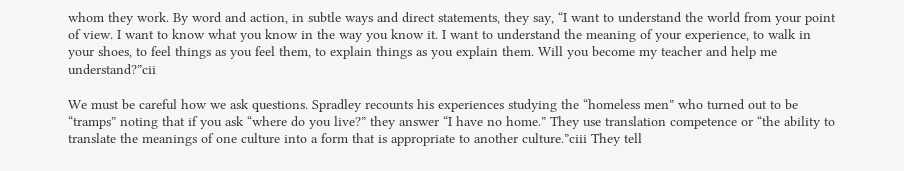whom they work. By word and action, in subtle ways and direct statements, they say, “I want to understand the world from your point of view. I want to know what you know in the way you know it. I want to understand the meaning of your experience, to walk in your shoes, to feel things as you feel them, to explain things as you explain them. Will you become my teacher and help me understand?”cii

We must be careful how we ask questions. Spradley recounts his experiences studying the “homeless men” who turned out to be “tramps” noting that if you ask “where do you live?” they answer “I have no home.” They use translation competence or “the ability to translate the meanings of one culture into a form that is appropriate to another culture.”ciii They tell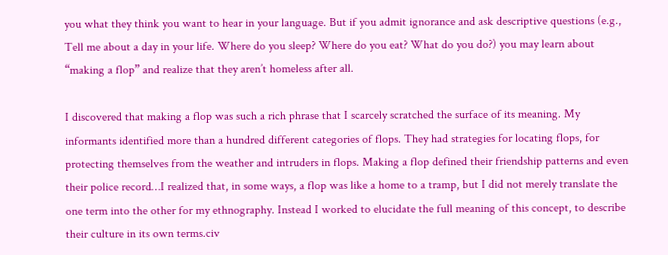you what they think you want to hear in your language. But if you admit ignorance and ask descriptive questions (e.g., Tell me about a day in your life. Where do you sleep? Where do you eat? What do you do?) you may learn about “making a flop” and realize that they aren’t homeless after all.

I discovered that making a flop was such a rich phrase that I scarcely scratched the surface of its meaning. My informants identified more than a hundred different categories of flops. They had strategies for locating flops, for protecting themselves from the weather and intruders in flops. Making a flop defined their friendship patterns and even their police record…I realized that, in some ways, a flop was like a home to a tramp, but I did not merely translate the one term into the other for my ethnography. Instead I worked to elucidate the full meaning of this concept, to describe their culture in its own terms.civ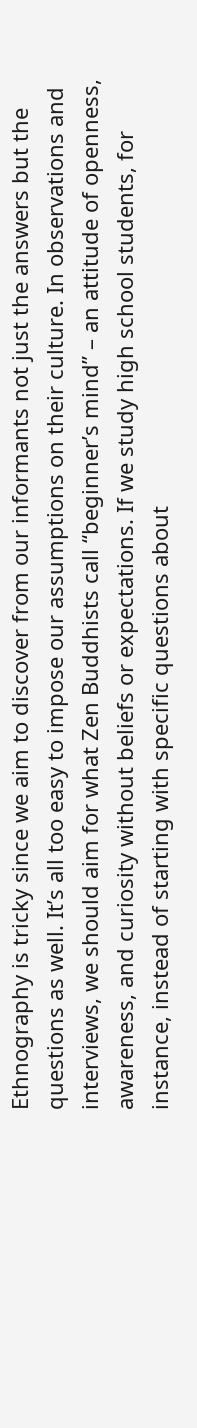Ethnography is tricky since we aim to discover from our informants not just the answers but the questions as well. It’s all too easy to impose our assumptions on their culture. In observations and interviews, we should aim for what Zen Buddhists call “beginner’s mind” – an attitude of openness, awareness, and curiosity without beliefs or expectations. If we study high school students, for instance, instead of starting with specific questions about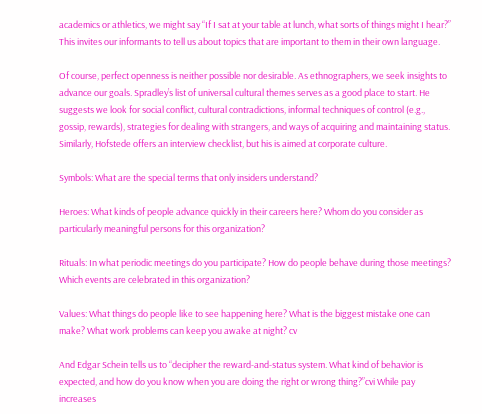academics or athletics, we might say “If I sat at your table at lunch, what sorts of things might I hear?” This invites our informants to tell us about topics that are important to them in their own language.

Of course, perfect openness is neither possible nor desirable. As ethnographers, we seek insights to advance our goals. Spradley’s list of universal cultural themes serves as a good place to start. He suggests we look for social conflict, cultural contradictions, informal techniques of control (e.g., gossip, rewards), strategies for dealing with strangers, and ways of acquiring and maintaining status. Similarly, Hofstede offers an interview checklist, but his is aimed at corporate culture.

Symbols: What are the special terms that only insiders understand?

Heroes: What kinds of people advance quickly in their careers here? Whom do you consider as particularly meaningful persons for this organization?

Rituals: In what periodic meetings do you participate? How do people behave during those meetings? Which events are celebrated in this organization?

Values: What things do people like to see happening here? What is the biggest mistake one can make? What work problems can keep you awake at night? cv

And Edgar Schein tells us to “decipher the reward-and-status system. What kind of behavior is expected, and how do you know when you are doing the right or wrong thing?”cvi While pay increases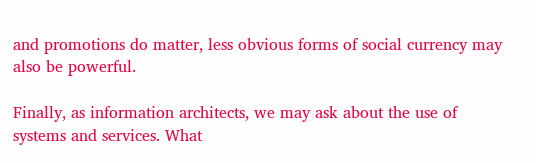and promotions do matter, less obvious forms of social currency may also be powerful.

Finally, as information architects, we may ask about the use of systems and services. What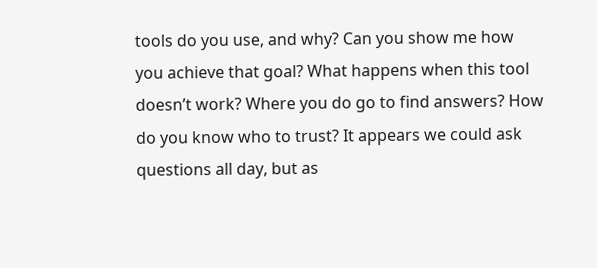tools do you use, and why? Can you show me how you achieve that goal? What happens when this tool doesn’t work? Where you do go to find answers? How do you know who to trust? It appears we could ask questions all day, but as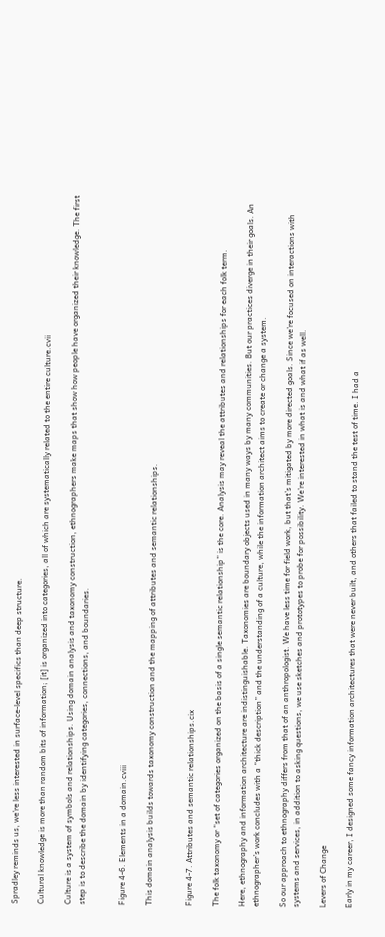Spradley reminds us, we’re less interested in surface-level specifics than deep structure.

Cultural knowledge is more than random bits of information; [it] is organized into categories, all of which are systematically related to the entire culture.cvii

Culture is a system of symbols and relationships. Using domain analysis and taxonomy construction, ethnographers make maps that show how people have organized their knowledge. The first step is to describe the domain by identifying categories, connections, and boundaries.


Figure 4-6. Elements in a domain.cviii

This domain analysis builds towards taxonomy construction and the mapping of attributes and semantic relationships.


Figure 4-7. Attributes and semantic relationships.cix

The folk taxonomy or “set of categories organized on the basis of a single semantic relationship” is the core. Analysis may reveal the attributes and relationships for each folk term.

Here, ethnography and information architecture are indistinguishable. Taxonomies are boundary objects used in many ways by many communities. But our practices diverge in their goals. An ethnographer’s work concludes with a “thick description” and the understanding of a culture, while the information architect aims to create or change a system.

So our approach to ethnography differs from that of an anthropologist. We have less time for field work, but that’s mitigated by more directed goals. Since we’re focused on interactions with systems and services, in addition to asking questions, we use sketches and prototypes to probe for possibility. We’re interested in what is and what if as well.

Levers of Change

Early in my career, I designed some fancy information architectures that were never built, and others that failed to stand the test of time. I had a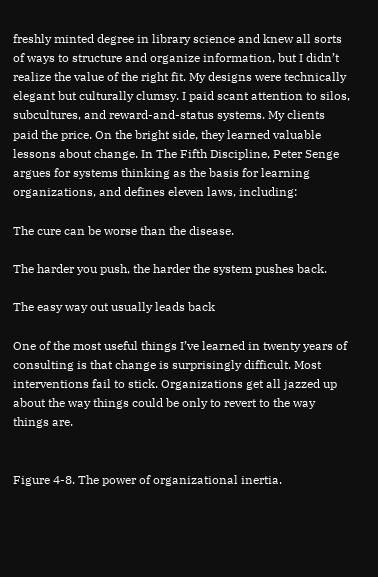freshly minted degree in library science and knew all sorts of ways to structure and organize information, but I didn’t realize the value of the right fit. My designs were technically elegant but culturally clumsy. I paid scant attention to silos, subcultures, and reward-and-status systems. My clients paid the price. On the bright side, they learned valuable lessons about change. In The Fifth Discipline, Peter Senge argues for systems thinking as the basis for learning organizations, and defines eleven laws, including:

The cure can be worse than the disease.

The harder you push, the harder the system pushes back.

The easy way out usually leads back

One of the most useful things I’ve learned in twenty years of consulting is that change is surprisingly difficult. Most interventions fail to stick. Organizations get all jazzed up about the way things could be only to revert to the way things are.


Figure 4-8. The power of organizational inertia.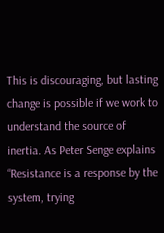This is discouraging, but lasting change is possible if we work to understand the source of inertia. As Peter Senge explains “Resistance is a response by the system, trying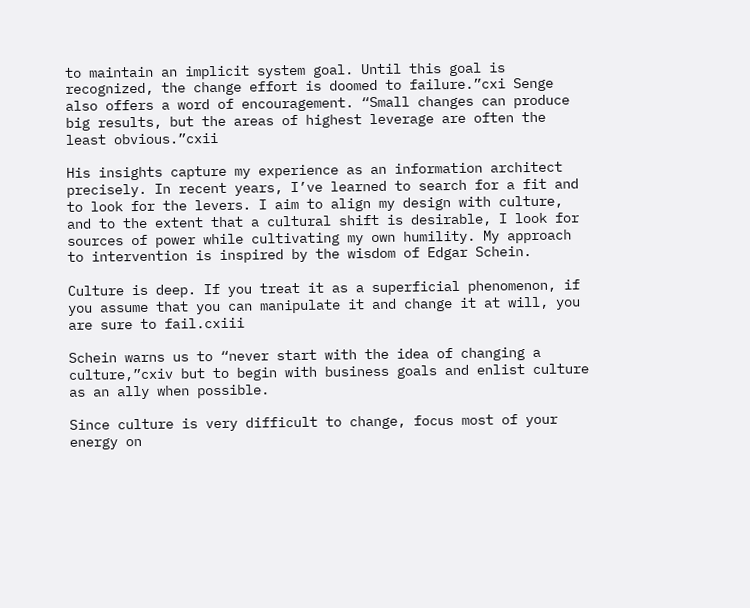to maintain an implicit system goal. Until this goal is recognized, the change effort is doomed to failure.”cxi Senge also offers a word of encouragement. “Small changes can produce big results, but the areas of highest leverage are often the least obvious.”cxii

His insights capture my experience as an information architect precisely. In recent years, I’ve learned to search for a fit and to look for the levers. I aim to align my design with culture, and to the extent that a cultural shift is desirable, I look for sources of power while cultivating my own humility. My approach to intervention is inspired by the wisdom of Edgar Schein.

Culture is deep. If you treat it as a superficial phenomenon, if you assume that you can manipulate it and change it at will, you are sure to fail.cxiii

Schein warns us to “never start with the idea of changing a culture,”cxiv but to begin with business goals and enlist culture as an ally when possible.

Since culture is very difficult to change, focus most of your energy on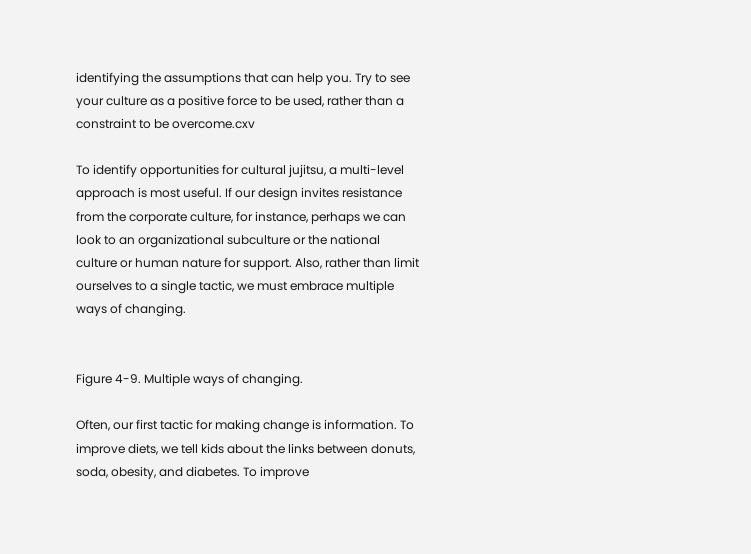identifying the assumptions that can help you. Try to see your culture as a positive force to be used, rather than a constraint to be overcome.cxv

To identify opportunities for cultural jujitsu, a multi-level approach is most useful. If our design invites resistance from the corporate culture, for instance, perhaps we can look to an organizational subculture or the national culture or human nature for support. Also, rather than limit ourselves to a single tactic, we must embrace multiple ways of changing.


Figure 4-9. Multiple ways of changing.

Often, our first tactic for making change is information. To improve diets, we tell kids about the links between donuts, soda, obesity, and diabetes. To improve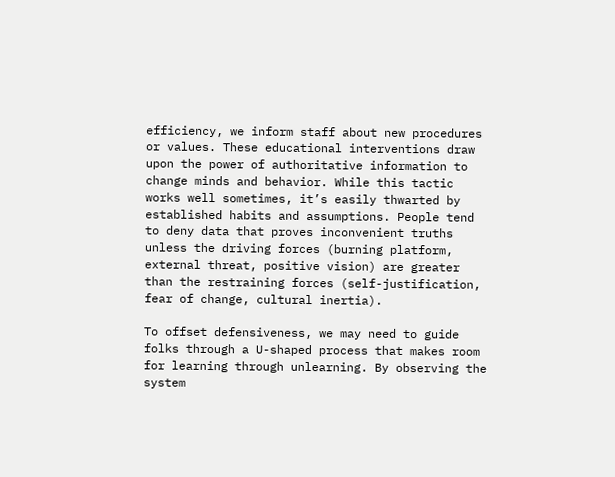efficiency, we inform staff about new procedures or values. These educational interventions draw upon the power of authoritative information to change minds and behavior. While this tactic works well sometimes, it’s easily thwarted by established habits and assumptions. People tend to deny data that proves inconvenient truths unless the driving forces (burning platform, external threat, positive vision) are greater than the restraining forces (self-justification, fear of change, cultural inertia).

To offset defensiveness, we may need to guide folks through a U-shaped process that makes room for learning through unlearning. By observing the system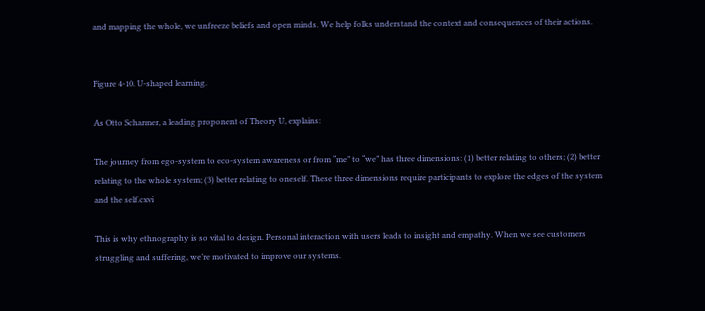and mapping the whole, we unfreeze beliefs and open minds. We help folks understand the context and consequences of their actions.


Figure 4-10. U-shaped learning.

As Otto Scharmer, a leading proponent of Theory U, explains:

The journey from ego-system to eco-system awareness or from “me” to “we” has three dimensions: (1) better relating to others; (2) better relating to the whole system; (3) better relating to oneself. These three dimensions require participants to explore the edges of the system and the self.cxvi

This is why ethnography is so vital to design. Personal interaction with users leads to insight and empathy. When we see customers struggling and suffering, we’re motivated to improve our systems.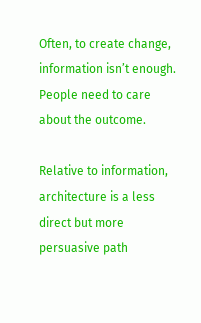Often, to create change, information isn’t enough. People need to care about the outcome.

Relative to information, architecture is a less direct but more persuasive path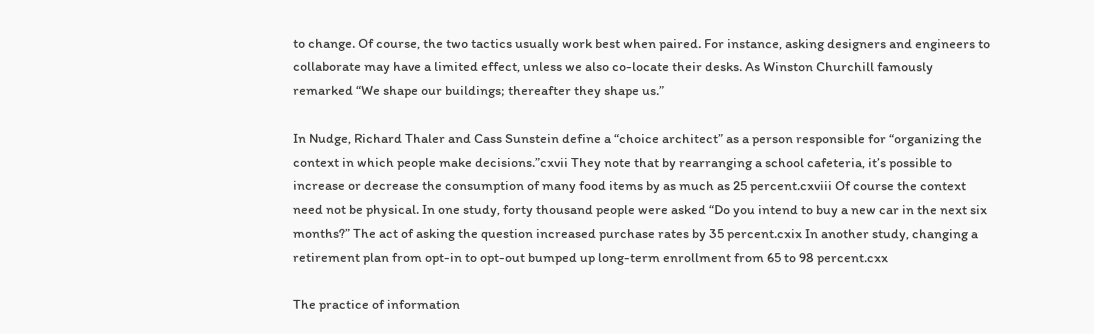to change. Of course, the two tactics usually work best when paired. For instance, asking designers and engineers to collaborate may have a limited effect, unless we also co-locate their desks. As Winston Churchill famously remarked “We shape our buildings; thereafter they shape us.”

In Nudge, Richard Thaler and Cass Sunstein define a “choice architect” as a person responsible for “organizing the context in which people make decisions.”cxvii They note that by rearranging a school cafeteria, it’s possible to increase or decrease the consumption of many food items by as much as 25 percent.cxviii Of course the context need not be physical. In one study, forty thousand people were asked “Do you intend to buy a new car in the next six months?” The act of asking the question increased purchase rates by 35 percent.cxix In another study, changing a retirement plan from opt-in to opt-out bumped up long-term enrollment from 65 to 98 percent.cxx

The practice of information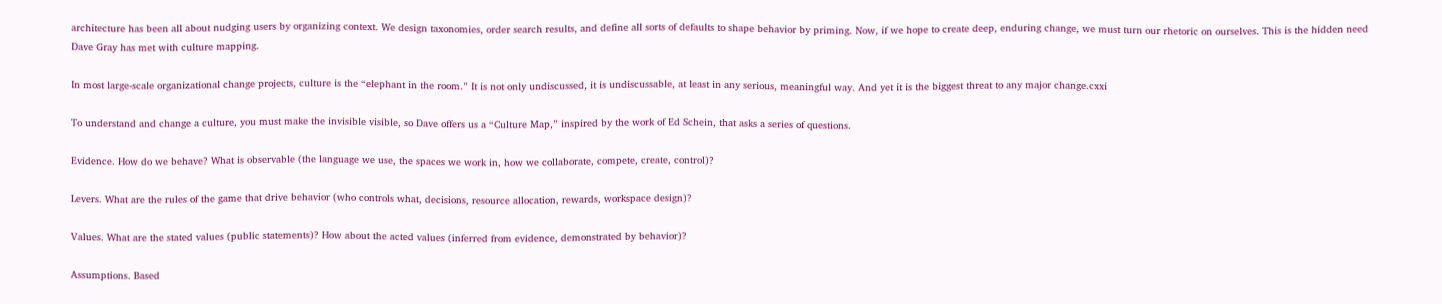architecture has been all about nudging users by organizing context. We design taxonomies, order search results, and define all sorts of defaults to shape behavior by priming. Now, if we hope to create deep, enduring change, we must turn our rhetoric on ourselves. This is the hidden need Dave Gray has met with culture mapping.

In most large-scale organizational change projects, culture is the “elephant in the room.” It is not only undiscussed, it is undiscussable, at least in any serious, meaningful way. And yet it is the biggest threat to any major change.cxxi

To understand and change a culture, you must make the invisible visible, so Dave offers us a “Culture Map,” inspired by the work of Ed Schein, that asks a series of questions.

Evidence. How do we behave? What is observable (the language we use, the spaces we work in, how we collaborate, compete, create, control)?

Levers. What are the rules of the game that drive behavior (who controls what, decisions, resource allocation, rewards, workspace design)?

Values. What are the stated values (public statements)? How about the acted values (inferred from evidence, demonstrated by behavior)?

Assumptions. Based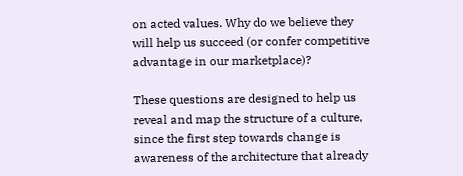on acted values. Why do we believe they will help us succeed (or confer competitive advantage in our marketplace)?

These questions are designed to help us reveal and map the structure of a culture, since the first step towards change is awareness of the architecture that already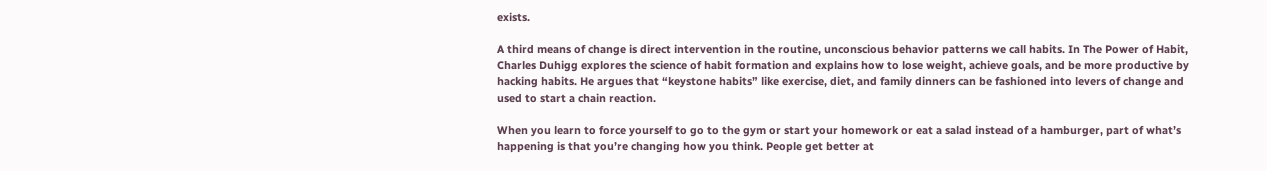exists.

A third means of change is direct intervention in the routine, unconscious behavior patterns we call habits. In The Power of Habit, Charles Duhigg explores the science of habit formation and explains how to lose weight, achieve goals, and be more productive by hacking habits. He argues that “keystone habits” like exercise, diet, and family dinners can be fashioned into levers of change and used to start a chain reaction.

When you learn to force yourself to go to the gym or start your homework or eat a salad instead of a hamburger, part of what’s happening is that you’re changing how you think. People get better at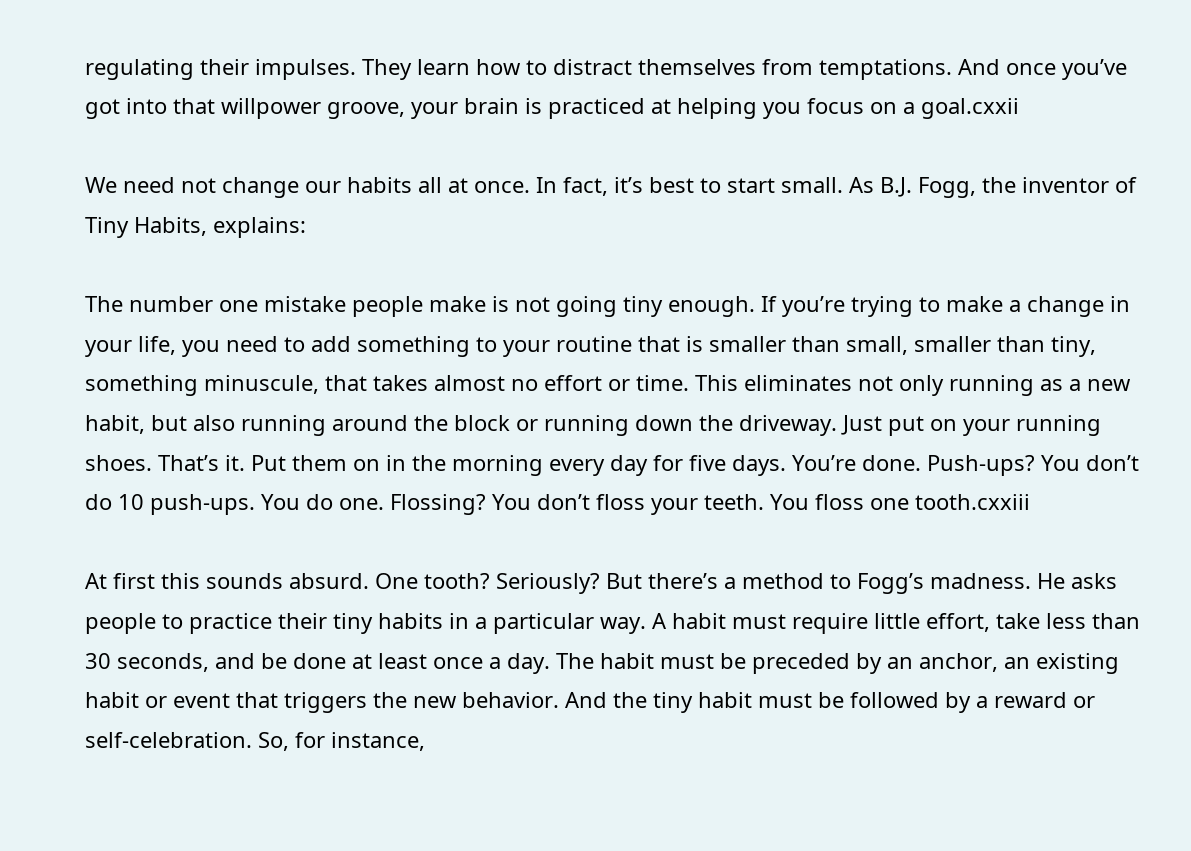regulating their impulses. They learn how to distract themselves from temptations. And once you’ve got into that willpower groove, your brain is practiced at helping you focus on a goal.cxxii

We need not change our habits all at once. In fact, it’s best to start small. As B.J. Fogg, the inventor of Tiny Habits, explains:

The number one mistake people make is not going tiny enough. If you’re trying to make a change in your life, you need to add something to your routine that is smaller than small, smaller than tiny, something minuscule, that takes almost no effort or time. This eliminates not only running as a new habit, but also running around the block or running down the driveway. Just put on your running shoes. That’s it. Put them on in the morning every day for five days. You’re done. Push-ups? You don’t do 10 push-ups. You do one. Flossing? You don’t floss your teeth. You floss one tooth.cxxiii

At first this sounds absurd. One tooth? Seriously? But there’s a method to Fogg’s madness. He asks people to practice their tiny habits in a particular way. A habit must require little effort, take less than 30 seconds, and be done at least once a day. The habit must be preceded by an anchor, an existing habit or event that triggers the new behavior. And the tiny habit must be followed by a reward or self-celebration. So, for instance,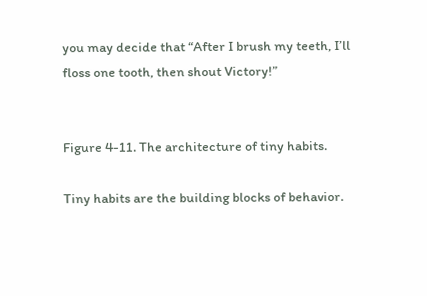you may decide that “After I brush my teeth, I’ll floss one tooth, then shout Victory!”


Figure 4-11. The architecture of tiny habits.

Tiny habits are the building blocks of behavior.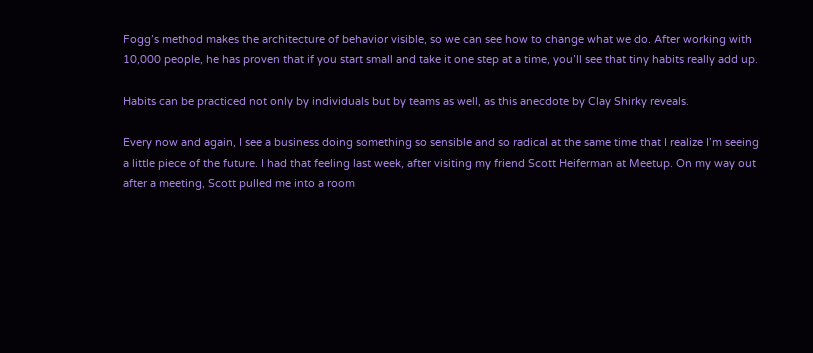Fogg’s method makes the architecture of behavior visible, so we can see how to change what we do. After working with 10,000 people, he has proven that if you start small and take it one step at a time, you’ll see that tiny habits really add up.

Habits can be practiced not only by individuals but by teams as well, as this anecdote by Clay Shirky reveals.

Every now and again, I see a business doing something so sensible and so radical at the same time that I realize I’m seeing a little piece of the future. I had that feeling last week, after visiting my friend Scott Heiferman at Meetup. On my way out after a meeting, Scott pulled me into a room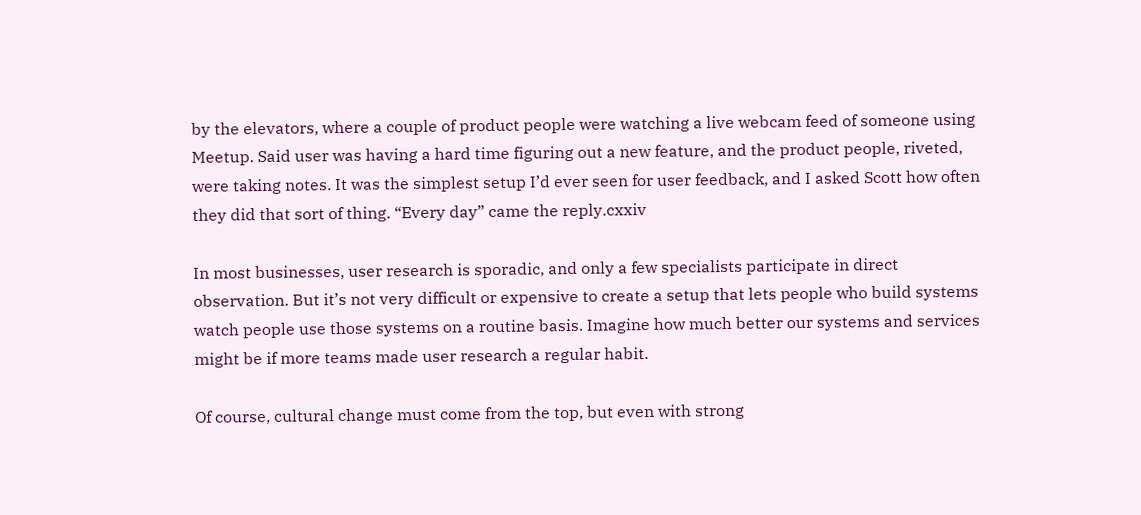by the elevators, where a couple of product people were watching a live webcam feed of someone using Meetup. Said user was having a hard time figuring out a new feature, and the product people, riveted, were taking notes. It was the simplest setup I’d ever seen for user feedback, and I asked Scott how often they did that sort of thing. “Every day” came the reply.cxxiv

In most businesses, user research is sporadic, and only a few specialists participate in direct observation. But it’s not very difficult or expensive to create a setup that lets people who build systems watch people use those systems on a routine basis. Imagine how much better our systems and services might be if more teams made user research a regular habit.

Of course, cultural change must come from the top, but even with strong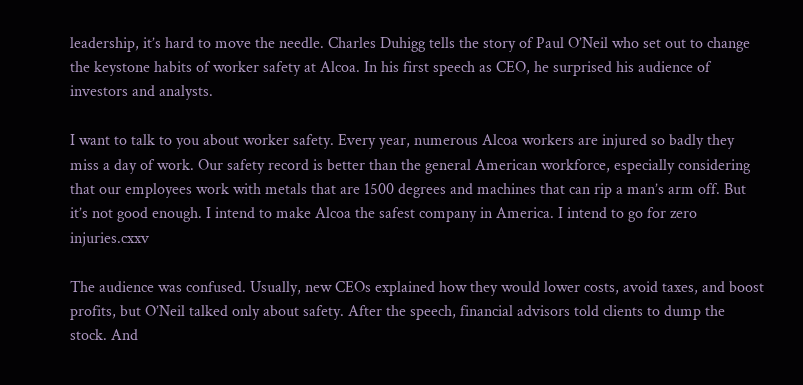leadership, it’s hard to move the needle. Charles Duhigg tells the story of Paul O’Neil who set out to change the keystone habits of worker safety at Alcoa. In his first speech as CEO, he surprised his audience of investors and analysts.

I want to talk to you about worker safety. Every year, numerous Alcoa workers are injured so badly they miss a day of work. Our safety record is better than the general American workforce, especially considering that our employees work with metals that are 1500 degrees and machines that can rip a man’s arm off. But it’s not good enough. I intend to make Alcoa the safest company in America. I intend to go for zero injuries.cxxv

The audience was confused. Usually, new CEOs explained how they would lower costs, avoid taxes, and boost profits, but O’Neil talked only about safety. After the speech, financial advisors told clients to dump the stock. And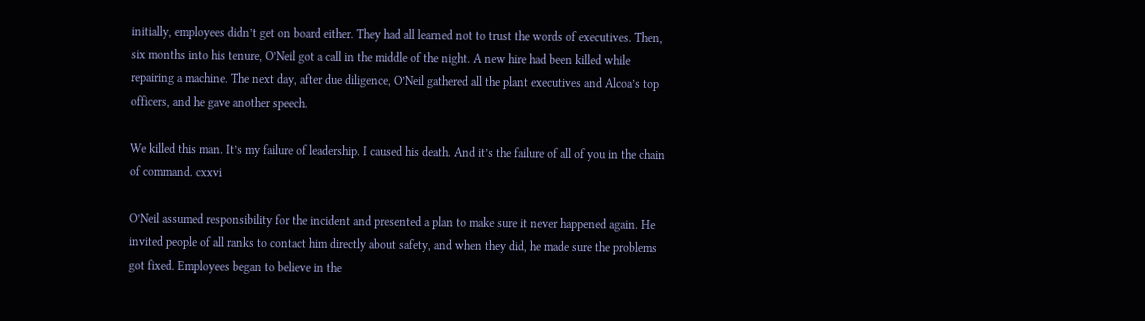initially, employees didn’t get on board either. They had all learned not to trust the words of executives. Then, six months into his tenure, O’Neil got a call in the middle of the night. A new hire had been killed while repairing a machine. The next day, after due diligence, O’Neil gathered all the plant executives and Alcoa’s top officers, and he gave another speech.

We killed this man. It’s my failure of leadership. I caused his death. And it’s the failure of all of you in the chain of command. cxxvi

O’Neil assumed responsibility for the incident and presented a plan to make sure it never happened again. He invited people of all ranks to contact him directly about safety, and when they did, he made sure the problems got fixed. Employees began to believe in the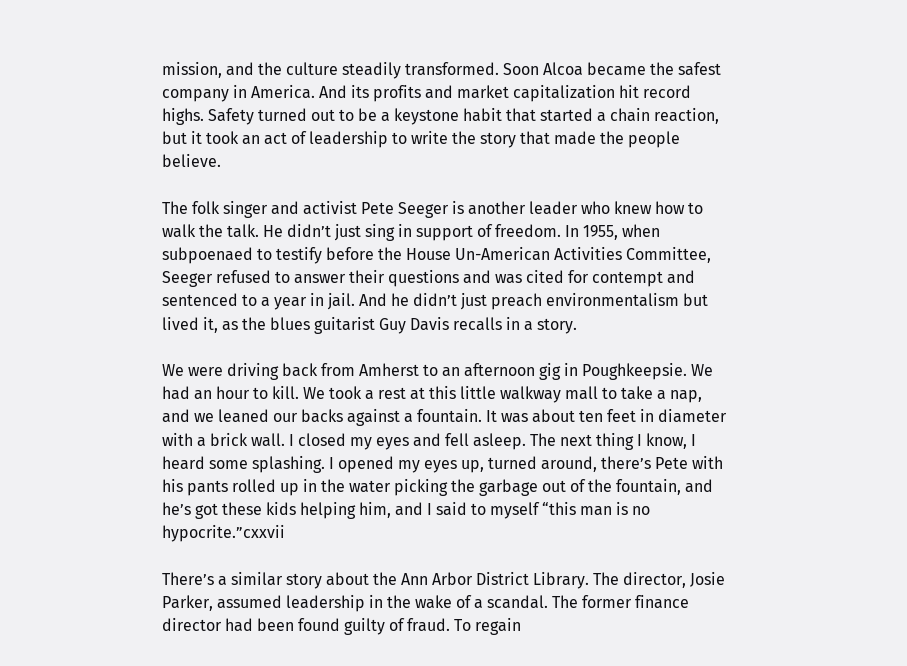mission, and the culture steadily transformed. Soon Alcoa became the safest company in America. And its profits and market capitalization hit record highs. Safety turned out to be a keystone habit that started a chain reaction, but it took an act of leadership to write the story that made the people believe.

The folk singer and activist Pete Seeger is another leader who knew how to walk the talk. He didn’t just sing in support of freedom. In 1955, when subpoenaed to testify before the House Un-American Activities Committee, Seeger refused to answer their questions and was cited for contempt and sentenced to a year in jail. And he didn’t just preach environmentalism but lived it, as the blues guitarist Guy Davis recalls in a story.

We were driving back from Amherst to an afternoon gig in Poughkeepsie. We had an hour to kill. We took a rest at this little walkway mall to take a nap, and we leaned our backs against a fountain. It was about ten feet in diameter with a brick wall. I closed my eyes and fell asleep. The next thing I know, I heard some splashing. I opened my eyes up, turned around, there’s Pete with his pants rolled up in the water picking the garbage out of the fountain, and he’s got these kids helping him, and I said to myself “this man is no hypocrite.”cxxvii

There’s a similar story about the Ann Arbor District Library. The director, Josie Parker, assumed leadership in the wake of a scandal. The former finance director had been found guilty of fraud. To regain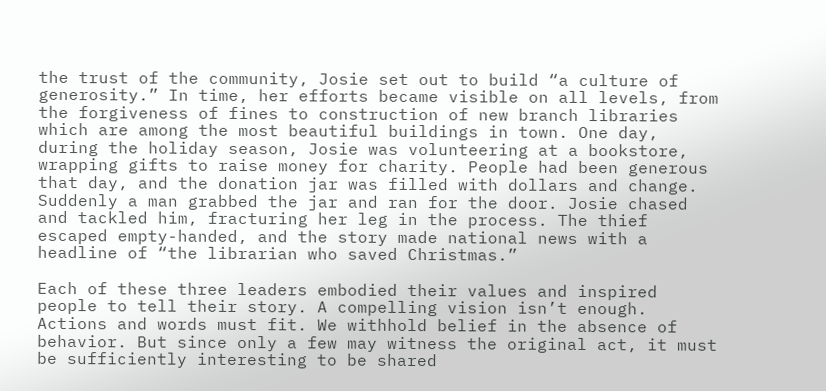the trust of the community, Josie set out to build “a culture of generosity.” In time, her efforts became visible on all levels, from the forgiveness of fines to construction of new branch libraries which are among the most beautiful buildings in town. One day, during the holiday season, Josie was volunteering at a bookstore, wrapping gifts to raise money for charity. People had been generous that day, and the donation jar was filled with dollars and change. Suddenly a man grabbed the jar and ran for the door. Josie chased and tackled him, fracturing her leg in the process. The thief escaped empty-handed, and the story made national news with a headline of “the librarian who saved Christmas.”

Each of these three leaders embodied their values and inspired people to tell their story. A compelling vision isn’t enough. Actions and words must fit. We withhold belief in the absence of behavior. But since only a few may witness the original act, it must be sufficiently interesting to be shared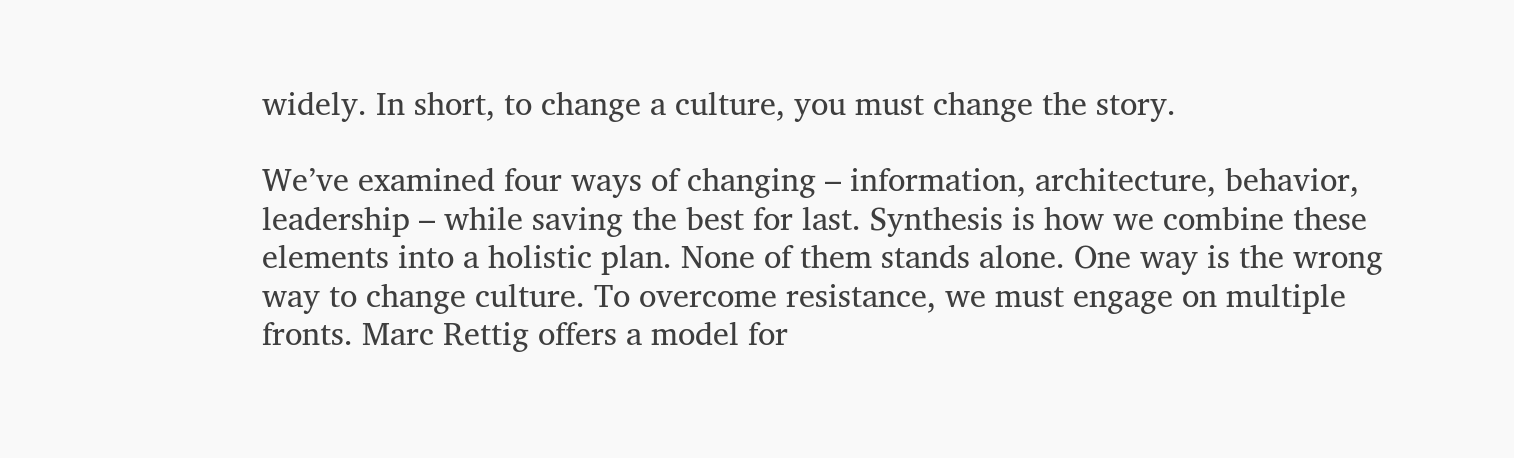widely. In short, to change a culture, you must change the story.

We’ve examined four ways of changing – information, architecture, behavior, leadership – while saving the best for last. Synthesis is how we combine these elements into a holistic plan. None of them stands alone. One way is the wrong way to change culture. To overcome resistance, we must engage on multiple fronts. Marc Rettig offers a model for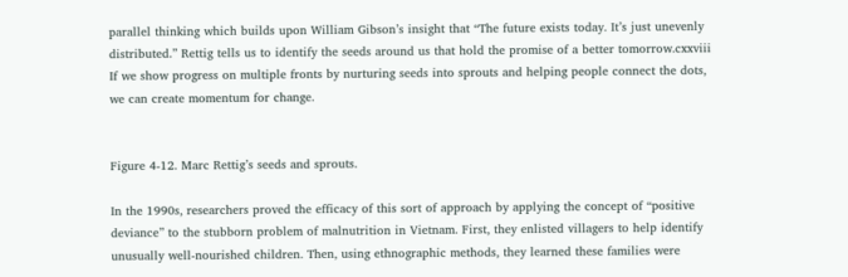parallel thinking which builds upon William Gibson’s insight that “The future exists today. It’s just unevenly distributed.” Rettig tells us to identify the seeds around us that hold the promise of a better tomorrow.cxxviii If we show progress on multiple fronts by nurturing seeds into sprouts and helping people connect the dots, we can create momentum for change.


Figure 4-12. Marc Rettig’s seeds and sprouts.

In the 1990s, researchers proved the efficacy of this sort of approach by applying the concept of “positive deviance” to the stubborn problem of malnutrition in Vietnam. First, they enlisted villagers to help identify unusually well-nourished children. Then, using ethnographic methods, they learned these families were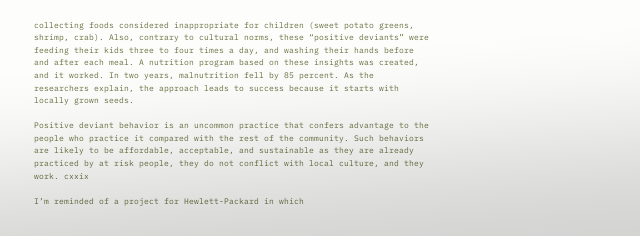collecting foods considered inappropriate for children (sweet potato greens, shrimp, crab). Also, contrary to cultural norms, these “positive deviants” were feeding their kids three to four times a day, and washing their hands before and after each meal. A nutrition program based on these insights was created, and it worked. In two years, malnutrition fell by 85 percent. As the researchers explain, the approach leads to success because it starts with locally grown seeds.

Positive deviant behavior is an uncommon practice that confers advantage to the people who practice it compared with the rest of the community. Such behaviors are likely to be affordable, acceptable, and sustainable as they are already practiced by at risk people, they do not conflict with local culture, and they work. cxxix

I’m reminded of a project for Hewlett-Packard in which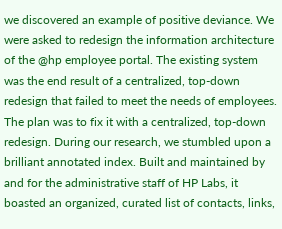we discovered an example of positive deviance. We were asked to redesign the information architecture of the @hp employee portal. The existing system was the end result of a centralized, top-down redesign that failed to meet the needs of employees. The plan was to fix it with a centralized, top-down redesign. During our research, we stumbled upon a brilliant annotated index. Built and maintained by and for the administrative staff of HP Labs, it boasted an organized, curated list of contacts, links,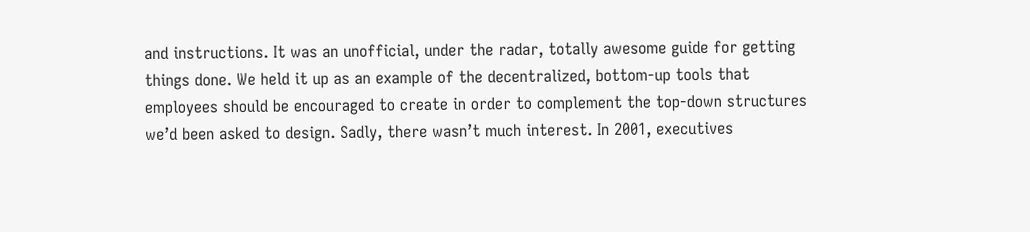and instructions. It was an unofficial, under the radar, totally awesome guide for getting things done. We held it up as an example of the decentralized, bottom-up tools that employees should be encouraged to create in order to complement the top-down structures we’d been asked to design. Sadly, there wasn’t much interest. In 2001, executives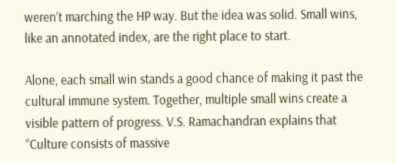weren’t marching the HP way. But the idea was solid. Small wins, like an annotated index, are the right place to start.

Alone, each small win stands a good chance of making it past the cultural immune system. Together, multiple small wins create a visible pattern of progress. V.S. Ramachandran explains that “Culture consists of massive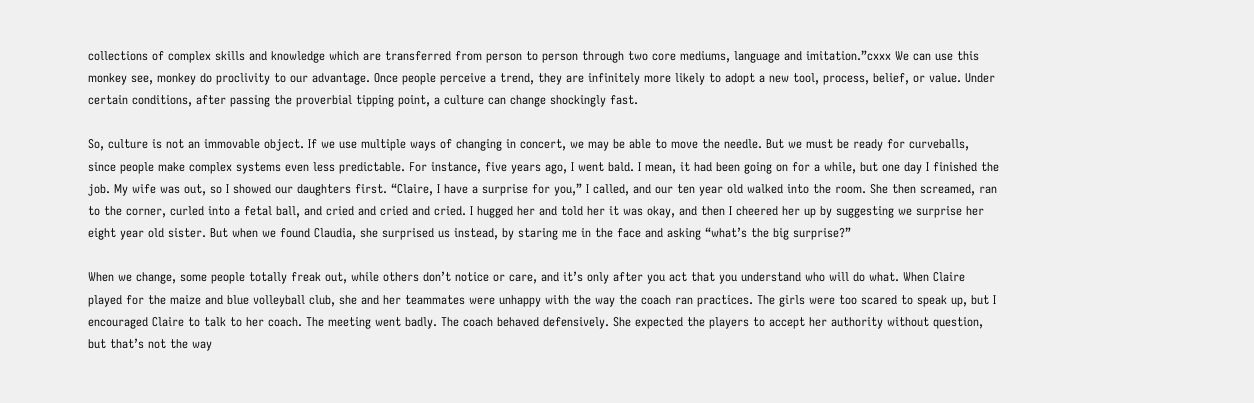collections of complex skills and knowledge which are transferred from person to person through two core mediums, language and imitation.”cxxx We can use this monkey see, monkey do proclivity to our advantage. Once people perceive a trend, they are infinitely more likely to adopt a new tool, process, belief, or value. Under certain conditions, after passing the proverbial tipping point, a culture can change shockingly fast.

So, culture is not an immovable object. If we use multiple ways of changing in concert, we may be able to move the needle. But we must be ready for curveballs, since people make complex systems even less predictable. For instance, five years ago, I went bald. I mean, it had been going on for a while, but one day I finished the job. My wife was out, so I showed our daughters first. “Claire, I have a surprise for you,” I called, and our ten year old walked into the room. She then screamed, ran to the corner, curled into a fetal ball, and cried and cried and cried. I hugged her and told her it was okay, and then I cheered her up by suggesting we surprise her eight year old sister. But when we found Claudia, she surprised us instead, by staring me in the face and asking “what’s the big surprise?”

When we change, some people totally freak out, while others don’t notice or care, and it’s only after you act that you understand who will do what. When Claire played for the maize and blue volleyball club, she and her teammates were unhappy with the way the coach ran practices. The girls were too scared to speak up, but I encouraged Claire to talk to her coach. The meeting went badly. The coach behaved defensively. She expected the players to accept her authority without question, but that’s not the way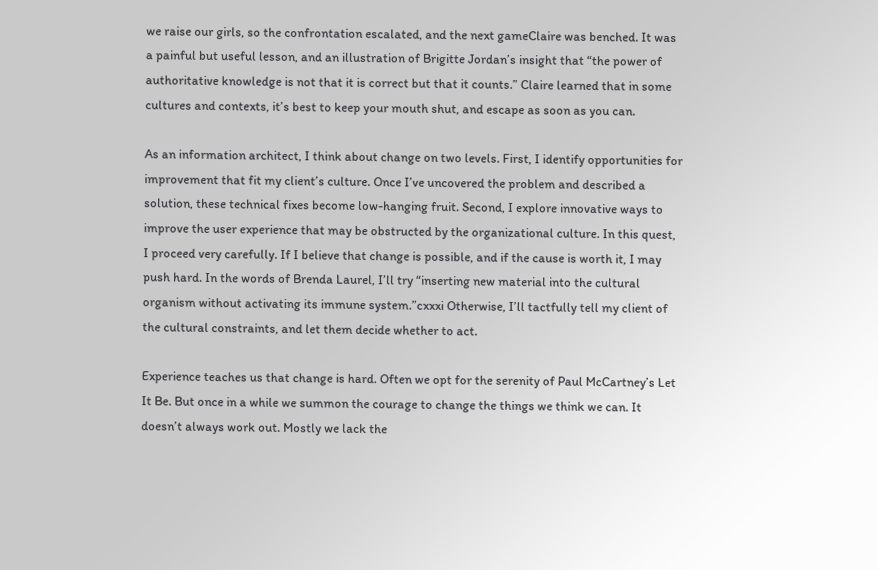we raise our girls, so the confrontation escalated, and the next gameClaire was benched. It was a painful but useful lesson, and an illustration of Brigitte Jordan’s insight that “the power of authoritative knowledge is not that it is correct but that it counts.” Claire learned that in some cultures and contexts, it’s best to keep your mouth shut, and escape as soon as you can.

As an information architect, I think about change on two levels. First, I identify opportunities for improvement that fit my client’s culture. Once I’ve uncovered the problem and described a solution, these technical fixes become low-hanging fruit. Second, I explore innovative ways to improve the user experience that may be obstructed by the organizational culture. In this quest, I proceed very carefully. If I believe that change is possible, and if the cause is worth it, I may push hard. In the words of Brenda Laurel, I’ll try “inserting new material into the cultural organism without activating its immune system.”cxxxi Otherwise, I’ll tactfully tell my client of the cultural constraints, and let them decide whether to act.

Experience teaches us that change is hard. Often we opt for the serenity of Paul McCartney’s Let It Be. But once in a while we summon the courage to change the things we think we can. It doesn’t always work out. Mostly we lack the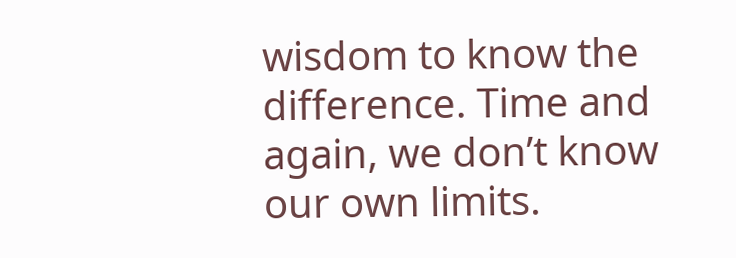wisdom to know the difference. Time and again, we don’t know our own limits.